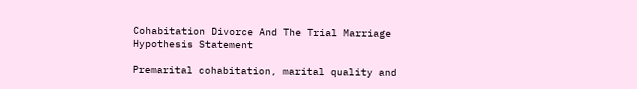Cohabitation Divorce And The Trial Marriage Hypothesis Statement

Premarital cohabitation, marital quality and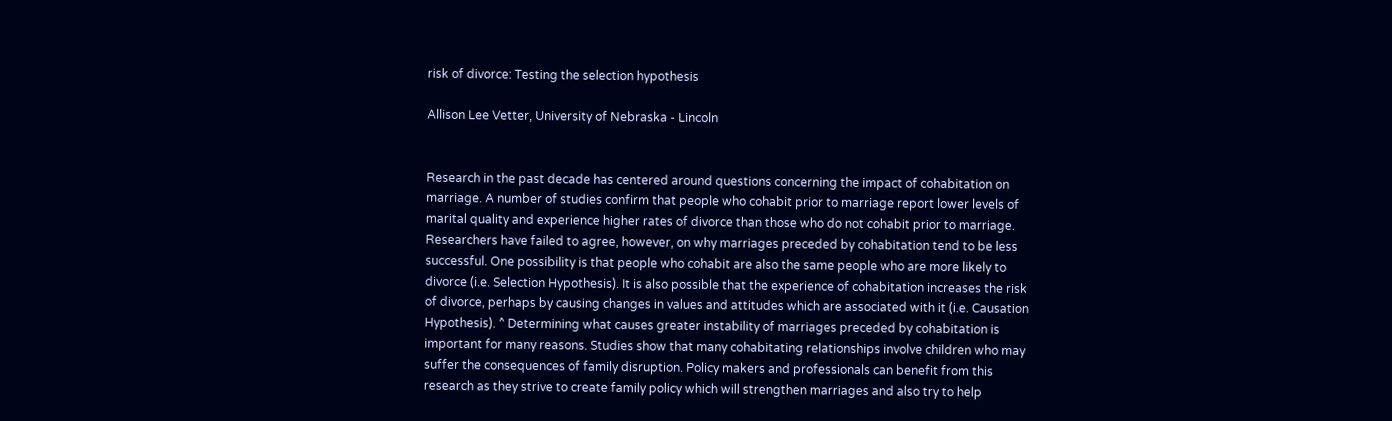risk of divorce: Testing the selection hypothesis

Allison Lee Vetter, University of Nebraska - Lincoln


Research in the past decade has centered around questions concerning the impact of cohabitation on marriage. A number of studies confirm that people who cohabit prior to marriage report lower levels of marital quality and experience higher rates of divorce than those who do not cohabit prior to marriage. Researchers have failed to agree, however, on why marriages preceded by cohabitation tend to be less successful. One possibility is that people who cohabit are also the same people who are more likely to divorce (i.e. Selection Hypothesis). It is also possible that the experience of cohabitation increases the risk of divorce, perhaps by causing changes in values and attitudes which are associated with it (i.e. Causation Hypothesis). ^ Determining what causes greater instability of marriages preceded by cohabitation is important for many reasons. Studies show that many cohabitating relationships involve children who may suffer the consequences of family disruption. Policy makers and professionals can benefit from this research as they strive to create family policy which will strengthen marriages and also try to help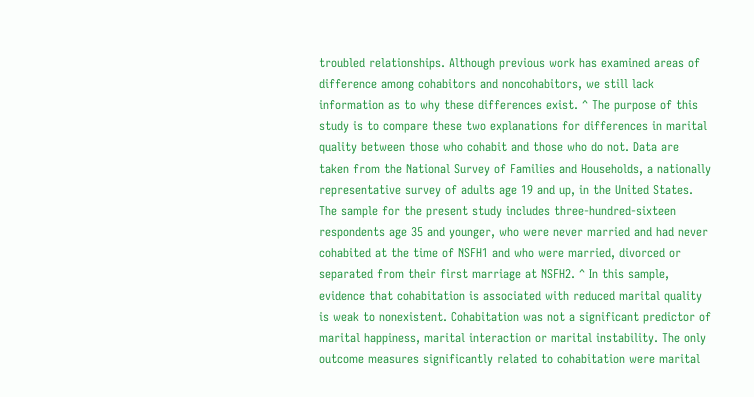troubled relationships. Although previous work has examined areas of difference among cohabitors and noncohabitors, we still lack information as to why these differences exist. ^ The purpose of this study is to compare these two explanations for differences in marital quality between those who cohabit and those who do not. Data are taken from the National Survey of Families and Households, a nationally representative survey of adults age 19 and up, in the United States. The sample for the present study includes three-hundred-sixteen respondents age 35 and younger, who were never married and had never cohabited at the time of NSFH1 and who were married, divorced or separated from their first marriage at NSFH2. ^ In this sample, evidence that cohabitation is associated with reduced marital quality is weak to nonexistent. Cohabitation was not a significant predictor of marital happiness, marital interaction or marital instability. The only outcome measures significantly related to cohabitation were marital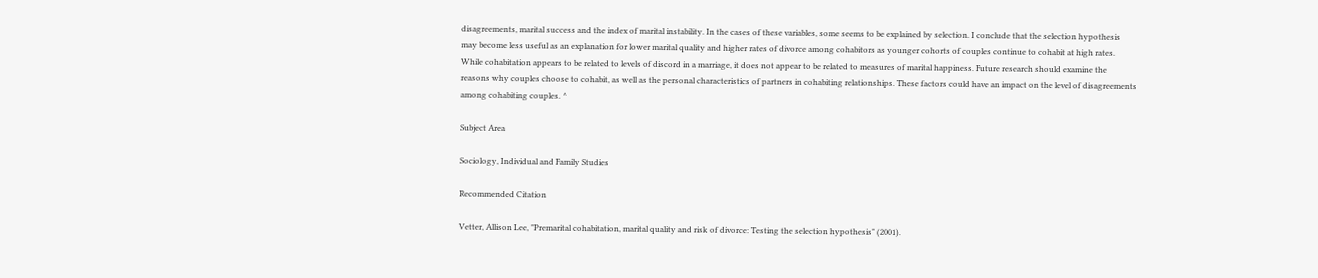disagreements, marital success and the index of marital instability. In the cases of these variables, some seems to be explained by selection. I conclude that the selection hypothesis may become less useful as an explanation for lower marital quality and higher rates of divorce among cohabitors as younger cohorts of couples continue to cohabit at high rates. While cohabitation appears to be related to levels of discord in a marriage, it does not appear to be related to measures of marital happiness. Future research should examine the reasons why couples choose to cohabit, as well as the personal characteristics of partners in cohabiting relationships. These factors could have an impact on the level of disagreements among cohabiting couples. ^

Subject Area

Sociology, Individual and Family Studies

Recommended Citation

Vetter, Allison Lee, "Premarital cohabitation, marital quality and risk of divorce: Testing the selection hypothesis" (2001).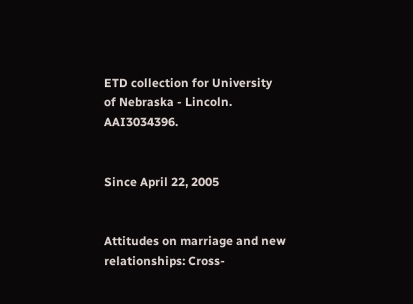ETD collection for University of Nebraska - Lincoln. AAI3034396.


Since April 22, 2005


Attitudes on marriage and new relationships: Cross-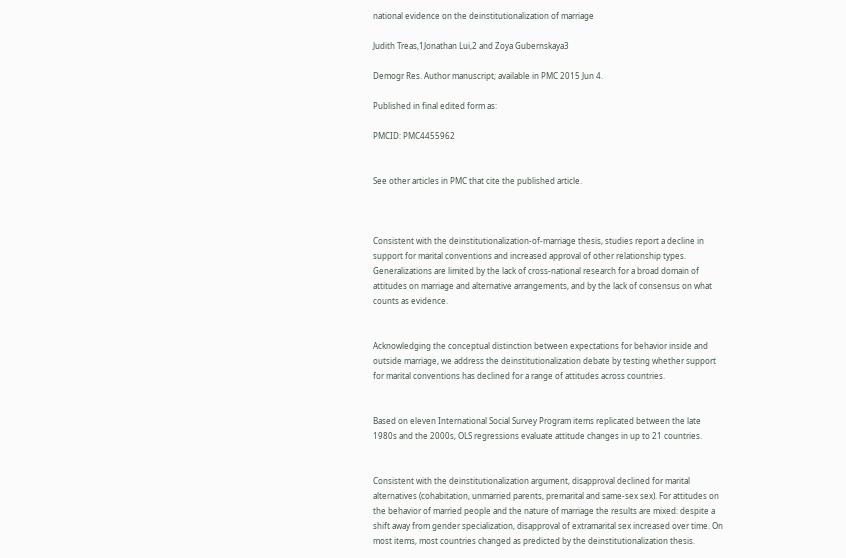national evidence on the deinstitutionalization of marriage

Judith Treas,1Jonathan Lui,2 and Zoya Gubernskaya3

Demogr Res. Author manuscript; available in PMC 2015 Jun 4.

Published in final edited form as:

PMCID: PMC4455962


See other articles in PMC that cite the published article.



Consistent with the deinstitutionalization-of-marriage thesis, studies report a decline in support for marital conventions and increased approval of other relationship types. Generalizations are limited by the lack of cross-national research for a broad domain of attitudes on marriage and alternative arrangements, and by the lack of consensus on what counts as evidence.


Acknowledging the conceptual distinction between expectations for behavior inside and outside marriage, we address the deinstitutionalization debate by testing whether support for marital conventions has declined for a range of attitudes across countries.


Based on eleven International Social Survey Program items replicated between the late 1980s and the 2000s, OLS regressions evaluate attitude changes in up to 21 countries.


Consistent with the deinstitutionalization argument, disapproval declined for marital alternatives (cohabitation, unmarried parents, premarital and same-sex sex). For attitudes on the behavior of married people and the nature of marriage the results are mixed: despite a shift away from gender specialization, disapproval of extramarital sex increased over time. On most items, most countries changed as predicted by the deinstitutionalization thesis.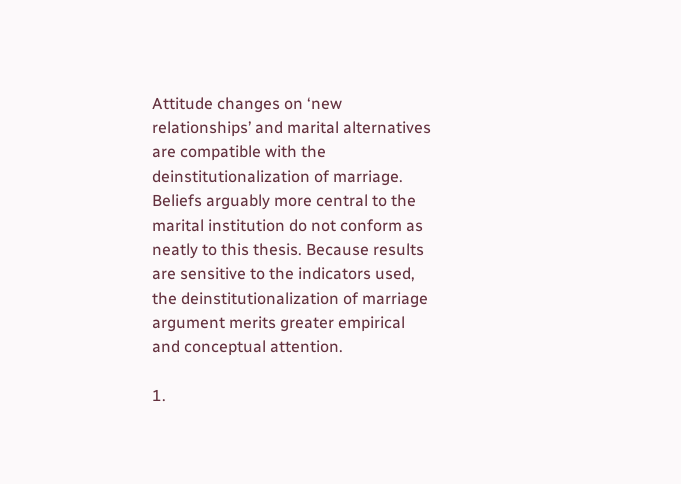Attitude changes on ‘new relationships’ and marital alternatives are compatible with the deinstitutionalization of marriage. Beliefs arguably more central to the marital institution do not conform as neatly to this thesis. Because results are sensitive to the indicators used, the deinstitutionalization of marriage argument merits greater empirical and conceptual attention.

1.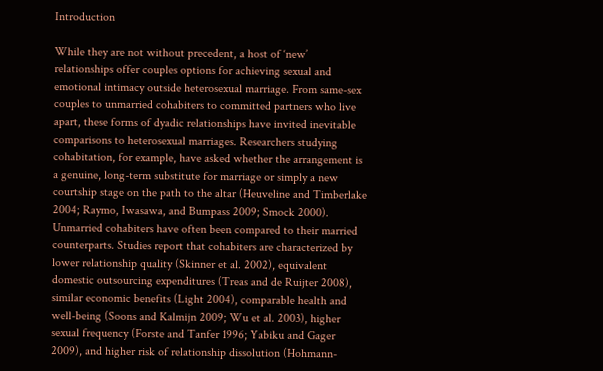Introduction

While they are not without precedent, a host of ‘new’ relationships offer couples options for achieving sexual and emotional intimacy outside heterosexual marriage. From same-sex couples to unmarried cohabiters to committed partners who live apart, these forms of dyadic relationships have invited inevitable comparisons to heterosexual marriages. Researchers studying cohabitation, for example, have asked whether the arrangement is a genuine, long-term substitute for marriage or simply a new courtship stage on the path to the altar (Heuveline and Timberlake 2004; Raymo, Iwasawa, and Bumpass 2009; Smock 2000). Unmarried cohabiters have often been compared to their married counterparts. Studies report that cohabiters are characterized by lower relationship quality (Skinner et al. 2002), equivalent domestic outsourcing expenditures (Treas and de Ruijter 2008), similar economic benefits (Light 2004), comparable health and well-being (Soons and Kalmijn 2009; Wu et al. 2003), higher sexual frequency (Forste and Tanfer 1996; Yabiku and Gager 2009), and higher risk of relationship dissolution (Hohmann-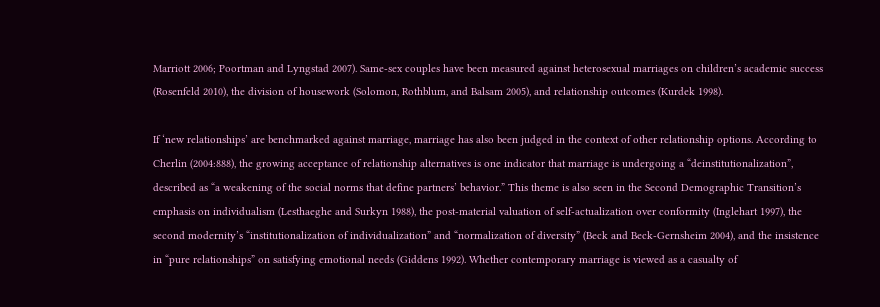Marriott 2006; Poortman and Lyngstad 2007). Same-sex couples have been measured against heterosexual marriages on children’s academic success (Rosenfeld 2010), the division of housework (Solomon, Rothblum, and Balsam 2005), and relationship outcomes (Kurdek 1998).

If ‘new relationships’ are benchmarked against marriage, marriage has also been judged in the context of other relationship options. According to Cherlin (2004:888), the growing acceptance of relationship alternatives is one indicator that marriage is undergoing a “deinstitutionalization”, described as “a weakening of the social norms that define partners’ behavior.” This theme is also seen in the Second Demographic Transition’s emphasis on individualism (Lesthaeghe and Surkyn 1988), the post-material valuation of self-actualization over conformity (Inglehart 1997), the second modernity’s “institutionalization of individualization” and “normalization of diversity” (Beck and Beck-Gernsheim 2004), and the insistence in “pure relationships” on satisfying emotional needs (Giddens 1992). Whether contemporary marriage is viewed as a casualty of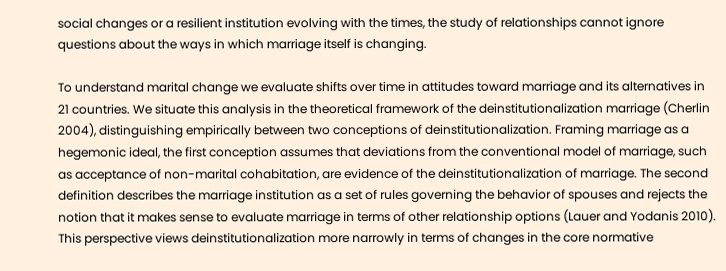social changes or a resilient institution evolving with the times, the study of relationships cannot ignore questions about the ways in which marriage itself is changing.

To understand marital change we evaluate shifts over time in attitudes toward marriage and its alternatives in 21 countries. We situate this analysis in the theoretical framework of the deinstitutionalization marriage (Cherlin 2004), distinguishing empirically between two conceptions of deinstitutionalization. Framing marriage as a hegemonic ideal, the first conception assumes that deviations from the conventional model of marriage, such as acceptance of non-marital cohabitation, are evidence of the deinstitutionalization of marriage. The second definition describes the marriage institution as a set of rules governing the behavior of spouses and rejects the notion that it makes sense to evaluate marriage in terms of other relationship options (Lauer and Yodanis 2010). This perspective views deinstitutionalization more narrowly in terms of changes in the core normative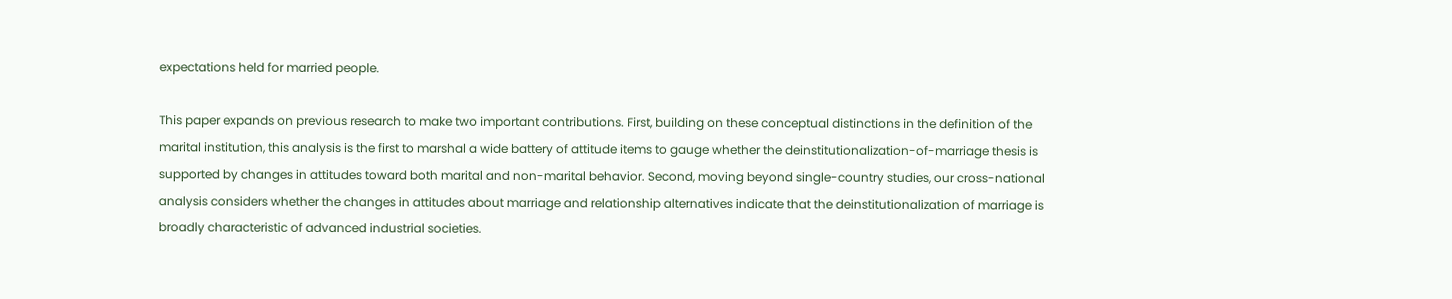expectations held for married people.

This paper expands on previous research to make two important contributions. First, building on these conceptual distinctions in the definition of the marital institution, this analysis is the first to marshal a wide battery of attitude items to gauge whether the deinstitutionalization-of-marriage thesis is supported by changes in attitudes toward both marital and non-marital behavior. Second, moving beyond single-country studies, our cross-national analysis considers whether the changes in attitudes about marriage and relationship alternatives indicate that the deinstitutionalization of marriage is broadly characteristic of advanced industrial societies.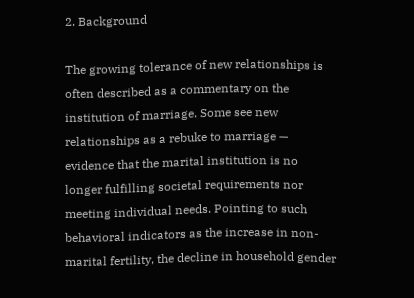2. Background

The growing tolerance of new relationships is often described as a commentary on the institution of marriage. Some see new relationships as a rebuke to marriage — evidence that the marital institution is no longer fulfilling societal requirements nor meeting individual needs. Pointing to such behavioral indicators as the increase in non-marital fertility, the decline in household gender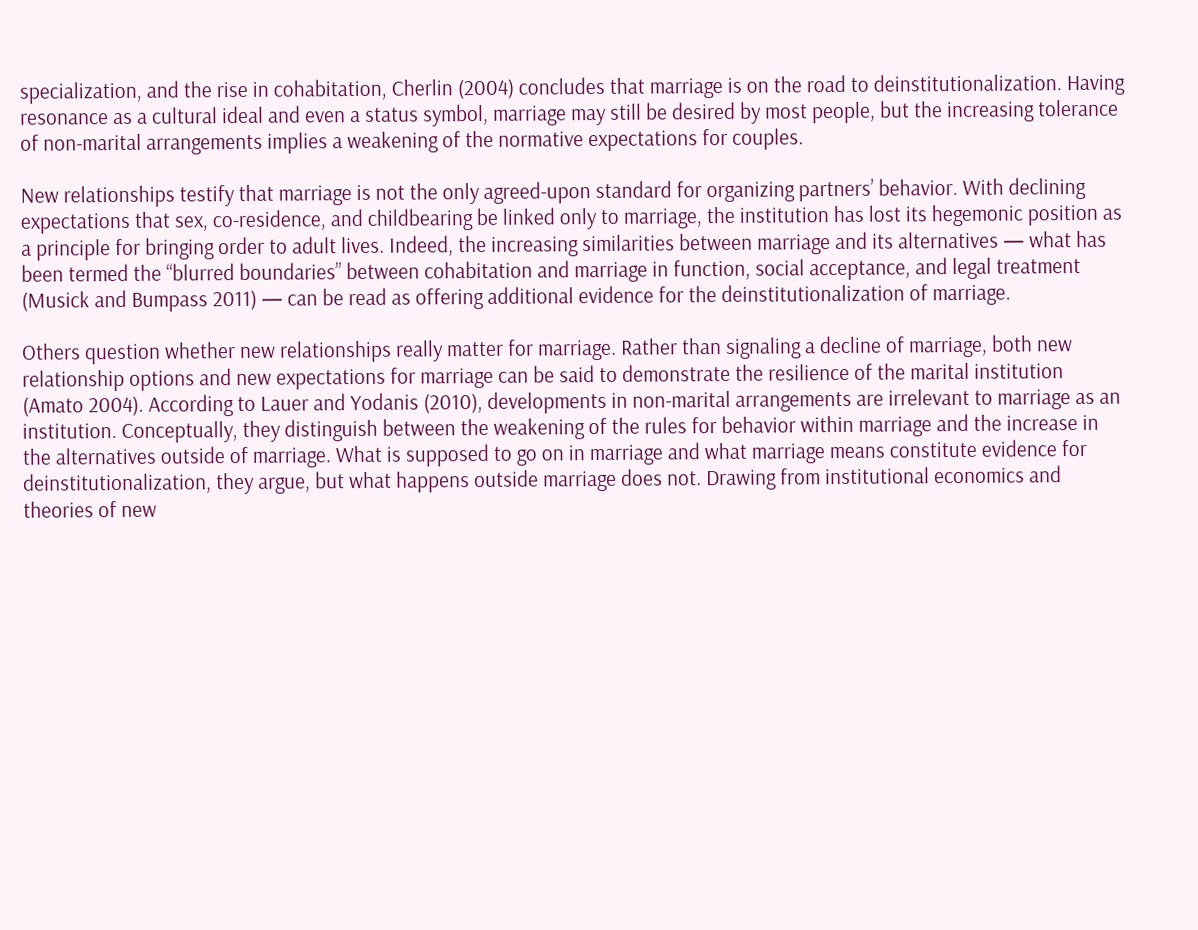specialization, and the rise in cohabitation, Cherlin (2004) concludes that marriage is on the road to deinstitutionalization. Having resonance as a cultural ideal and even a status symbol, marriage may still be desired by most people, but the increasing tolerance of non-marital arrangements implies a weakening of the normative expectations for couples.

New relationships testify that marriage is not the only agreed-upon standard for organizing partners’ behavior. With declining expectations that sex, co-residence, and childbearing be linked only to marriage, the institution has lost its hegemonic position as a principle for bringing order to adult lives. Indeed, the increasing similarities between marriage and its alternatives — what has been termed the “blurred boundaries” between cohabitation and marriage in function, social acceptance, and legal treatment (Musick and Bumpass 2011) — can be read as offering additional evidence for the deinstitutionalization of marriage.

Others question whether new relationships really matter for marriage. Rather than signaling a decline of marriage, both new relationship options and new expectations for marriage can be said to demonstrate the resilience of the marital institution (Amato 2004). According to Lauer and Yodanis (2010), developments in non-marital arrangements are irrelevant to marriage as an institution. Conceptually, they distinguish between the weakening of the rules for behavior within marriage and the increase in the alternatives outside of marriage. What is supposed to go on in marriage and what marriage means constitute evidence for deinstitutionalization, they argue, but what happens outside marriage does not. Drawing from institutional economics and theories of new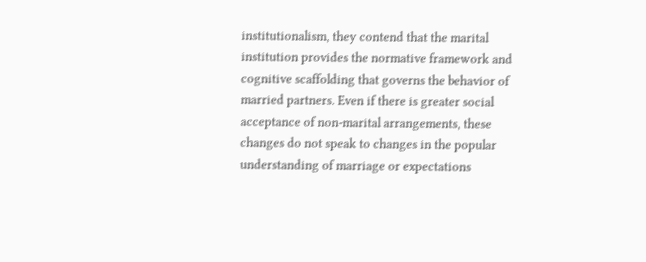institutionalism, they contend that the marital institution provides the normative framework and cognitive scaffolding that governs the behavior of married partners. Even if there is greater social acceptance of non-marital arrangements, these changes do not speak to changes in the popular understanding of marriage or expectations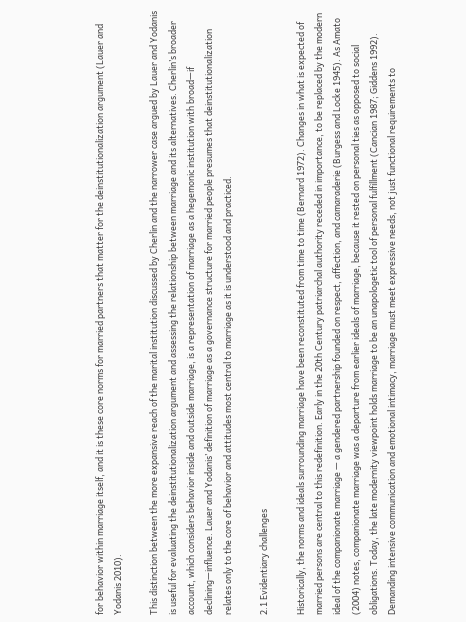for behavior within marriage itself, and it is these core norms for married partners that matter for the deinstitutionalization argument (Lauer and Yodanis 2010).

This distinction between the more expansive reach of the marital institution discussed by Cherlin and the narrower case argued by Lauer and Yodanis is useful for evaluating the deinstitutionalization argument and assessing the relationship between marriage and its alternatives. Cherlin’s broader account, which considers behavior inside and outside marriage, is a representation of marriage as a hegemonic institution with broad—if declining—influence. Lauer and Yodanis’ definition of marriage as a governance structure for married people presumes that deinstitutionalization relates only to the core of behavior and attitudes most central to marriage as it is understood and practiced.

2.1 Evidentiary challenges

Historically, the norms and ideals surrounding marriage have been reconstituted from time to time (Bernard 1972). Changes in what is expected of married persons are central to this redefinition. Early in the 20th Century patriarchal authority receded in importance, to be replaced by the modern ideal of the companionate marriage — a gendered partnership founded on respect, affection, and camaraderie (Burgess and Locke 1945). As Amato (2004) notes, companionate marriage was a departure from earlier ideals of marriage, because it rested on personal ties as opposed to social obligations. Today, the late modernity viewpoint holds marriage to be an unapologetic tool of personal fulfillment (Cancian 1987; Giddens 1992). Demanding intensive communication and emotional intimacy, marriage must meet expressive needs, not just functional requirements to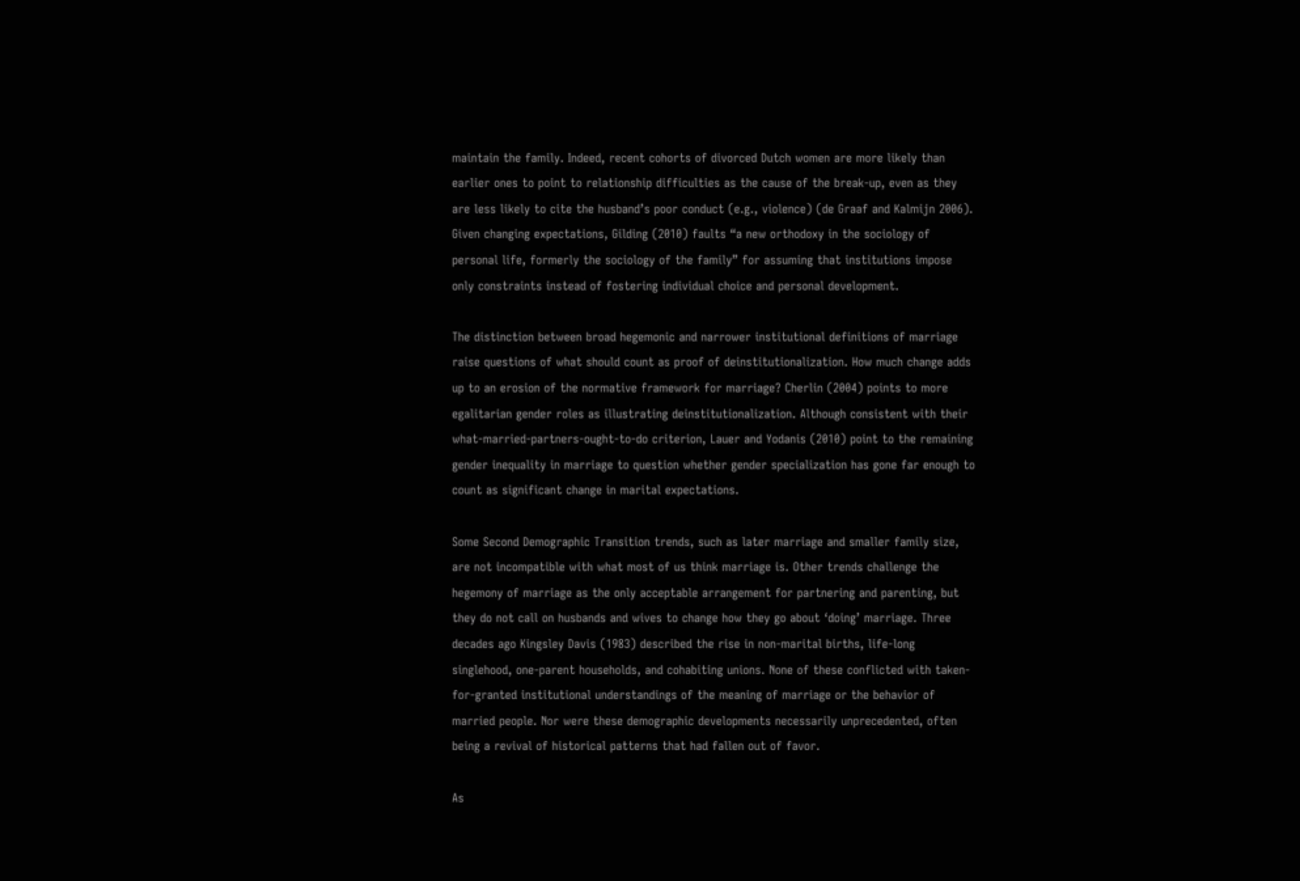maintain the family. Indeed, recent cohorts of divorced Dutch women are more likely than earlier ones to point to relationship difficulties as the cause of the break-up, even as they are less likely to cite the husband’s poor conduct (e.g., violence) (de Graaf and Kalmijn 2006). Given changing expectations, Gilding (2010) faults “a new orthodoxy in the sociology of personal life, formerly the sociology of the family” for assuming that institutions impose only constraints instead of fostering individual choice and personal development.

The distinction between broad hegemonic and narrower institutional definitions of marriage raise questions of what should count as proof of deinstitutionalization. How much change adds up to an erosion of the normative framework for marriage? Cherlin (2004) points to more egalitarian gender roles as illustrating deinstitutionalization. Although consistent with their what-married-partners-ought-to-do criterion, Lauer and Yodanis (2010) point to the remaining gender inequality in marriage to question whether gender specialization has gone far enough to count as significant change in marital expectations.

Some Second Demographic Transition trends, such as later marriage and smaller family size, are not incompatible with what most of us think marriage is. Other trends challenge the hegemony of marriage as the only acceptable arrangement for partnering and parenting, but they do not call on husbands and wives to change how they go about ‘doing’ marriage. Three decades ago Kingsley Davis (1983) described the rise in non-marital births, life-long singlehood, one-parent households, and cohabiting unions. None of these conflicted with taken-for-granted institutional understandings of the meaning of marriage or the behavior of married people. Nor were these demographic developments necessarily unprecedented, often being a revival of historical patterns that had fallen out of favor.

As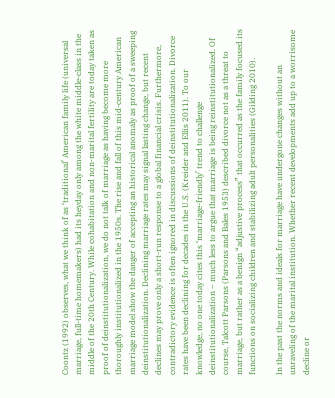Coontz (1992) observes, what we think of as ‘traditional’ American family life (universal marriage, full-time homemakers) had its heyday only among the white middle-class in the middle of the 20th Century. While cohabitation and non-marital fertility are today taken as proof of deinstitutionalization, we do not talk of marriage as having become more thoroughly institutionalized in the 1950s. The rise and fall of this mid-century American marriage model show the danger of accepting an historical anomaly as proof of a sweeping deinstitutionalization. Declining marriage rates may signal lasting change, but recent declines may prove only a short-run response to a global financial crisis. Furthermore, contradictory evidence is often ignored in discussions of deinstitutionalization. Divorce rates have been declining for decades in the U.S. (Kreider and Ellis 2011). To our knowledge, no one today cites this ‘marriage-friendly’ trend to challenge deinstitutionalization – much less to argue that marriage is being reinstitutionalized. Of course, Talcott Parsons (Parsons and Bales 1953) described divorce not as a threat to marriage, but rather as a benign “adjustive process” that occurred as the family focused its functions on socializing children and stabilizing adult personalities (Gilding 2010).

In the past the norms and ideals for marriage have undergone changes without an unraveling of the marital institution. Whether recent developments add up to a worrisome decline or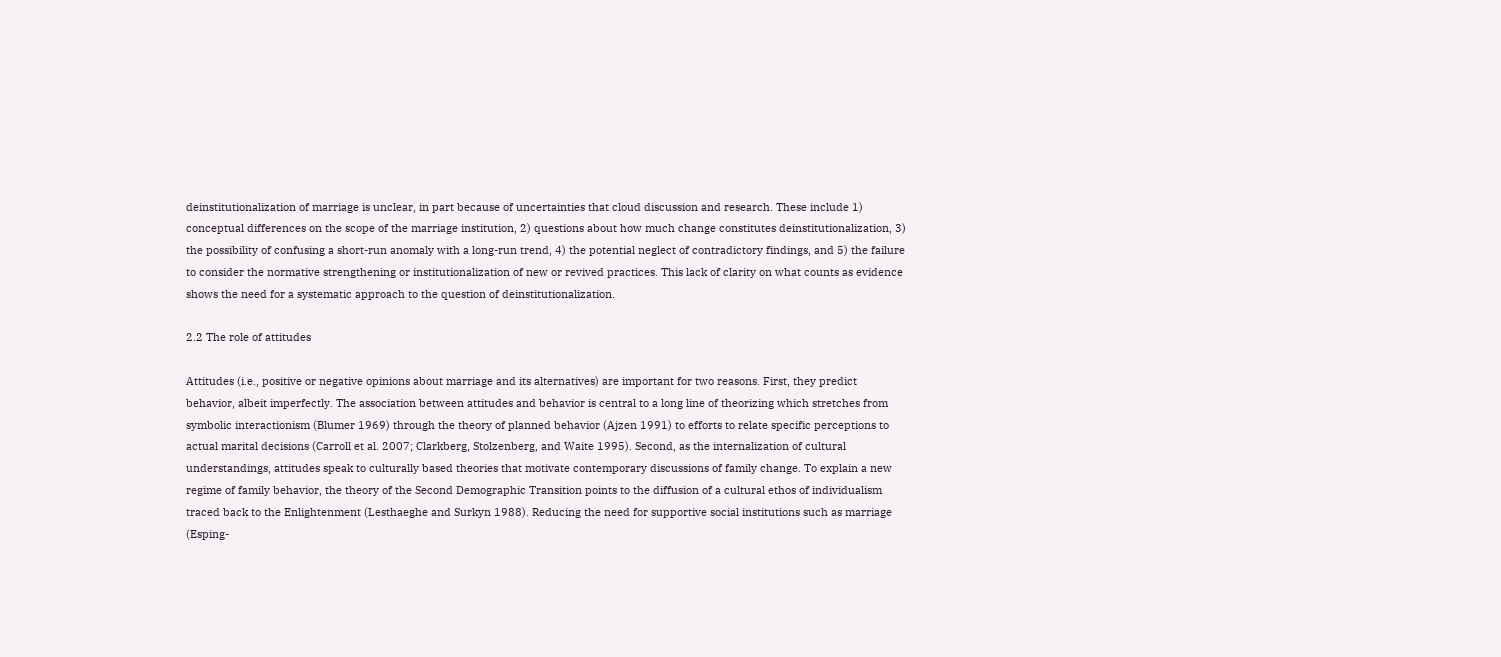deinstitutionalization of marriage is unclear, in part because of uncertainties that cloud discussion and research. These include 1) conceptual differences on the scope of the marriage institution, 2) questions about how much change constitutes deinstitutionalization, 3) the possibility of confusing a short-run anomaly with a long-run trend, 4) the potential neglect of contradictory findings, and 5) the failure to consider the normative strengthening or institutionalization of new or revived practices. This lack of clarity on what counts as evidence shows the need for a systematic approach to the question of deinstitutionalization.

2.2 The role of attitudes

Attitudes (i.e., positive or negative opinions about marriage and its alternatives) are important for two reasons. First, they predict behavior, albeit imperfectly. The association between attitudes and behavior is central to a long line of theorizing which stretches from symbolic interactionism (Blumer 1969) through the theory of planned behavior (Ajzen 1991) to efforts to relate specific perceptions to actual marital decisions (Carroll et al. 2007; Clarkberg, Stolzenberg, and Waite 1995). Second, as the internalization of cultural understandings, attitudes speak to culturally based theories that motivate contemporary discussions of family change. To explain a new regime of family behavior, the theory of the Second Demographic Transition points to the diffusion of a cultural ethos of individualism traced back to the Enlightenment (Lesthaeghe and Surkyn 1988). Reducing the need for supportive social institutions such as marriage (Esping-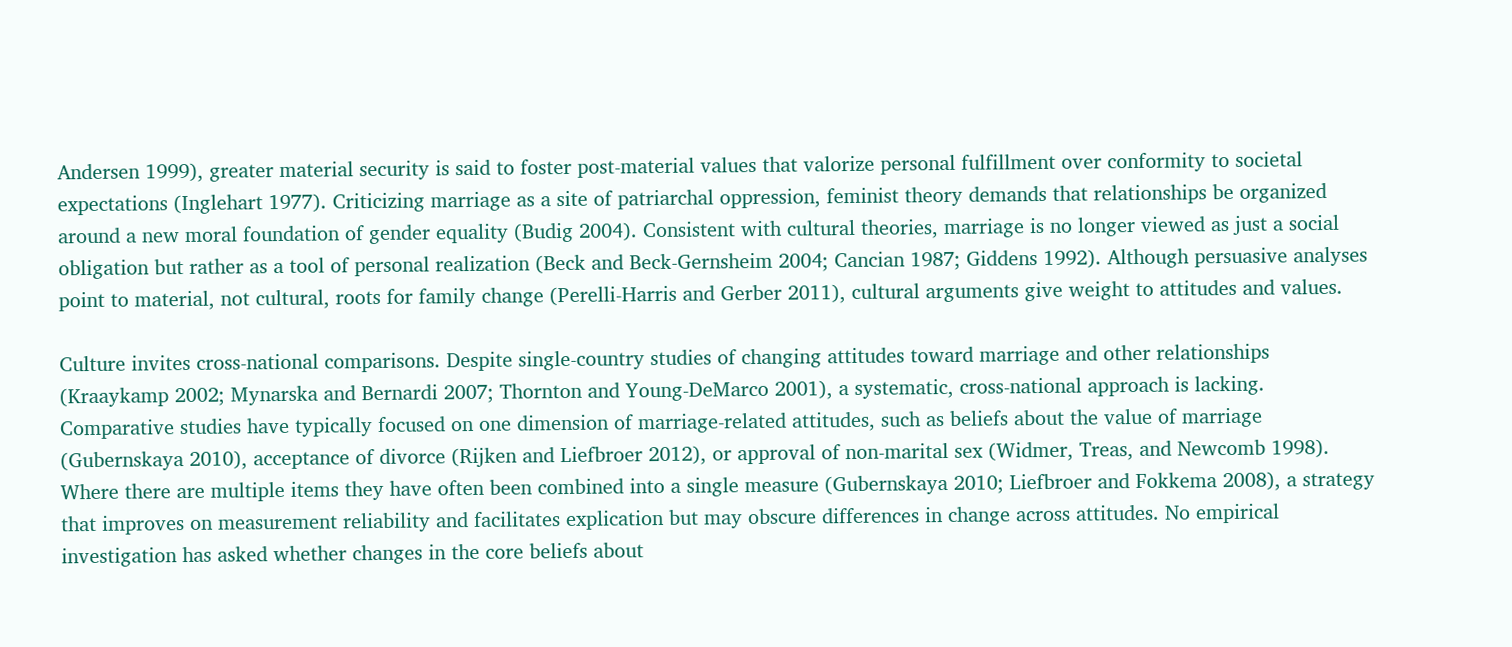Andersen 1999), greater material security is said to foster post-material values that valorize personal fulfillment over conformity to societal expectations (Inglehart 1977). Criticizing marriage as a site of patriarchal oppression, feminist theory demands that relationships be organized around a new moral foundation of gender equality (Budig 2004). Consistent with cultural theories, marriage is no longer viewed as just a social obligation but rather as a tool of personal realization (Beck and Beck-Gernsheim 2004; Cancian 1987; Giddens 1992). Although persuasive analyses point to material, not cultural, roots for family change (Perelli-Harris and Gerber 2011), cultural arguments give weight to attitudes and values.

Culture invites cross-national comparisons. Despite single-country studies of changing attitudes toward marriage and other relationships (Kraaykamp 2002; Mynarska and Bernardi 2007; Thornton and Young-DeMarco 2001), a systematic, cross-national approach is lacking. Comparative studies have typically focused on one dimension of marriage-related attitudes, such as beliefs about the value of marriage (Gubernskaya 2010), acceptance of divorce (Rijken and Liefbroer 2012), or approval of non-marital sex (Widmer, Treas, and Newcomb 1998). Where there are multiple items they have often been combined into a single measure (Gubernskaya 2010; Liefbroer and Fokkema 2008), a strategy that improves on measurement reliability and facilitates explication but may obscure differences in change across attitudes. No empirical investigation has asked whether changes in the core beliefs about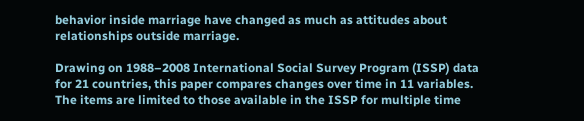behavior inside marriage have changed as much as attitudes about relationships outside marriage.

Drawing on 1988–2008 International Social Survey Program (ISSP) data for 21 countries, this paper compares changes over time in 11 variables. The items are limited to those available in the ISSP for multiple time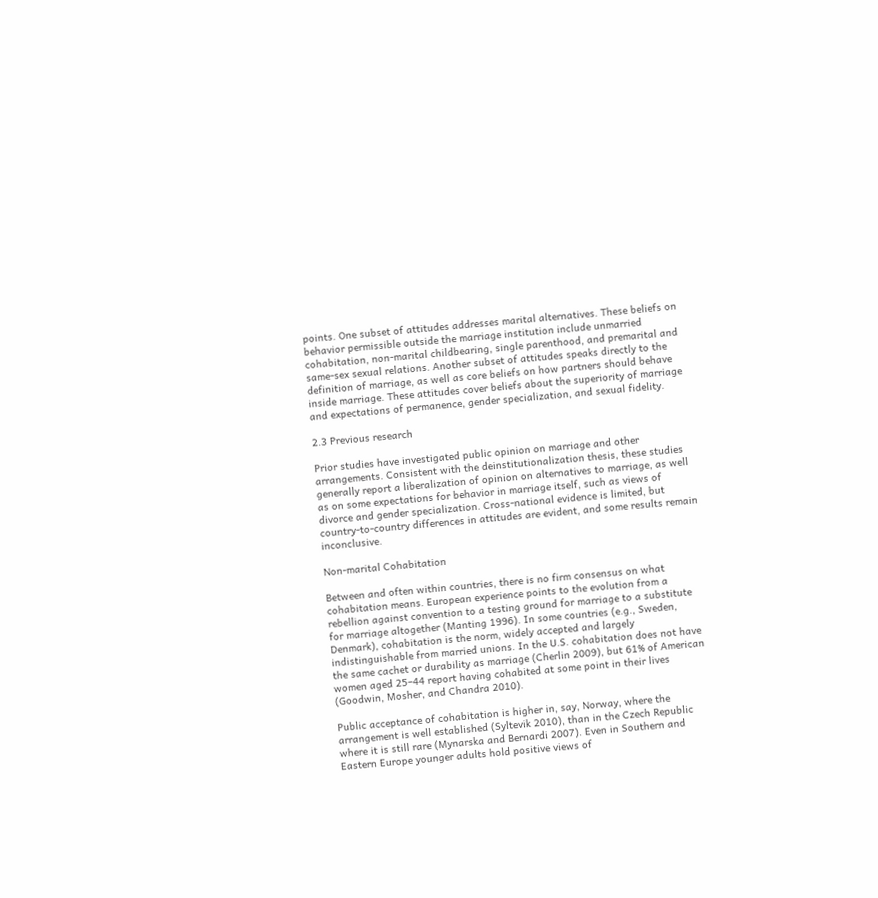points. One subset of attitudes addresses marital alternatives. These beliefs on behavior permissible outside the marriage institution include unmarried cohabitation, non-marital childbearing, single parenthood, and premarital and same-sex sexual relations. Another subset of attitudes speaks directly to the definition of marriage, as well as core beliefs on how partners should behave inside marriage. These attitudes cover beliefs about the superiority of marriage and expectations of permanence, gender specialization, and sexual fidelity.

2.3 Previous research

Prior studies have investigated public opinion on marriage and other arrangements. Consistent with the deinstitutionalization thesis, these studies generally report a liberalization of opinion on alternatives to marriage, as well as on some expectations for behavior in marriage itself, such as views of divorce and gender specialization. Cross-national evidence is limited, but country-to-country differences in attitudes are evident, and some results remain inconclusive.

Non-marital Cohabitation

Between and often within countries, there is no firm consensus on what cohabitation means. European experience points to the evolution from a rebellion against convention to a testing ground for marriage to a substitute for marriage altogether (Manting 1996). In some countries (e.g., Sweden, Denmark), cohabitation is the norm, widely accepted and largely indistinguishable from married unions. In the U.S. cohabitation does not have the same cachet or durability as marriage (Cherlin 2009), but 61% of American women aged 25–44 report having cohabited at some point in their lives (Goodwin, Mosher, and Chandra 2010).

Public acceptance of cohabitation is higher in, say, Norway, where the arrangement is well established (Syltevik 2010), than in the Czech Republic where it is still rare (Mynarska and Bernardi 2007). Even in Southern and Eastern Europe younger adults hold positive views of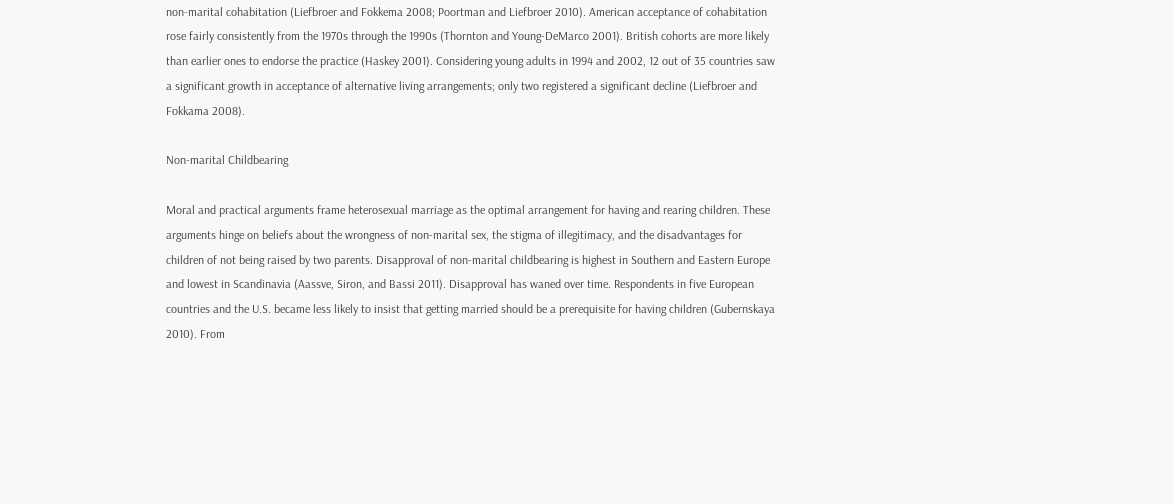non-marital cohabitation (Liefbroer and Fokkema 2008; Poortman and Liefbroer 2010). American acceptance of cohabitation rose fairly consistently from the 1970s through the 1990s (Thornton and Young-DeMarco 2001). British cohorts are more likely than earlier ones to endorse the practice (Haskey 2001). Considering young adults in 1994 and 2002, 12 out of 35 countries saw a significant growth in acceptance of alternative living arrangements; only two registered a significant decline (Liefbroer and Fokkama 2008).

Non-marital Childbearing

Moral and practical arguments frame heterosexual marriage as the optimal arrangement for having and rearing children. These arguments hinge on beliefs about the wrongness of non-marital sex, the stigma of illegitimacy, and the disadvantages for children of not being raised by two parents. Disapproval of non-marital childbearing is highest in Southern and Eastern Europe and lowest in Scandinavia (Aassve, Siron, and Bassi 2011). Disapproval has waned over time. Respondents in five European countries and the U.S. became less likely to insist that getting married should be a prerequisite for having children (Gubernskaya 2010). From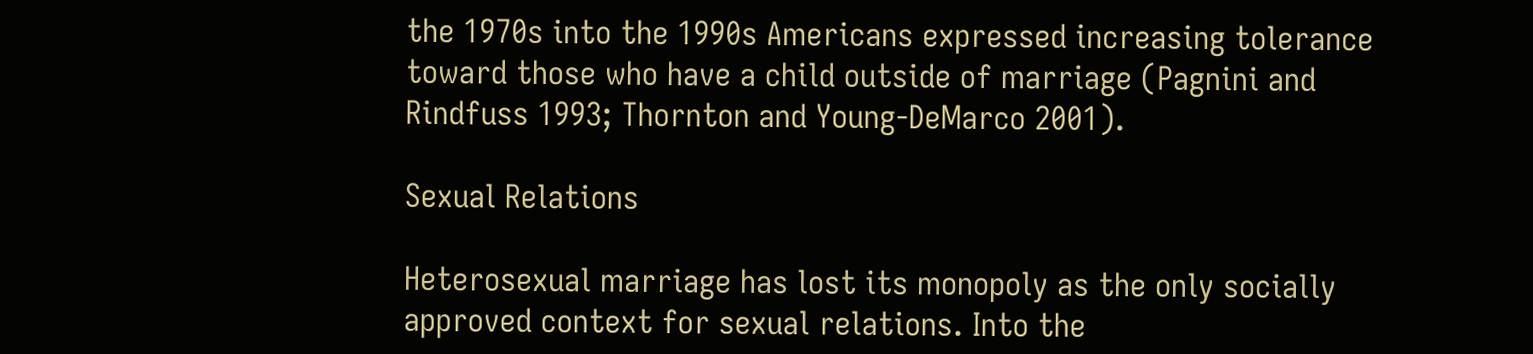the 1970s into the 1990s Americans expressed increasing tolerance toward those who have a child outside of marriage (Pagnini and Rindfuss 1993; Thornton and Young-DeMarco 2001).

Sexual Relations

Heterosexual marriage has lost its monopoly as the only socially approved context for sexual relations. Into the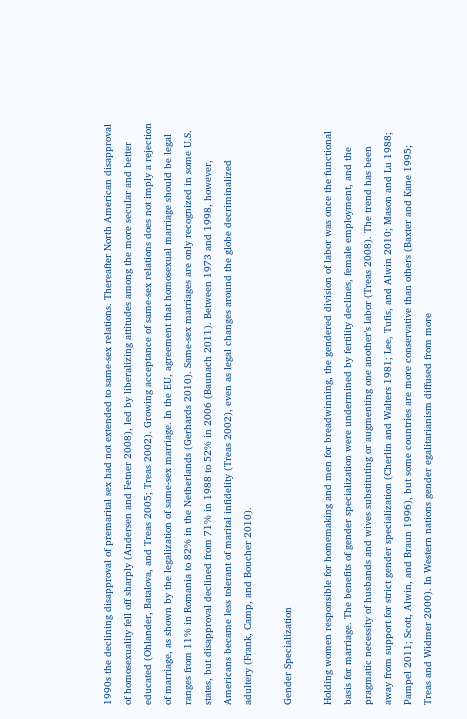1990s the declining disapproval of premarital sex had not extended to same-sex relations. Thereafter North American disapproval of homosexuality fell off sharply (Andersen and Fetner 2008), led by liberalizing attitudes among the more secular and better educated (Ohlander, Batalova, and Treas 2005; Treas 2002). Growing acceptance of same-sex relations does not imply a rejection of marriage, as shown by the legalization of same-sex marriage. In the EU, agreement that homosexual marriage should be legal ranges from 11% in Romania to 82% in the Netherlands (Gerhards 2010). Same-sex marriages are only recognized in some U.S. states, but disapproval declined from 71% in 1988 to 52% in 2006 (Baunach 2011). Between 1973 and 1998, however, Americans became less tolerant of marital infidelity (Treas 2002), even as legal changes around the globe decriminalized adultery (Frank, Camp, and Boucher 2010).

Gender Specialization

Holding women responsible for homemaking and men for breadwinning, the gendered division of labor was once the functional basis for marriage. The benefits of gender specialization were undermined by fertility declines, female employment, and the pragmatic necessity of husbands and wives substituting or augmenting one another’s labor (Treas 2008). The trend has been away from support for strict gender specialization (Cherlin and Walters 1981; Lee, Tufis, and Alwin 2010; Mason and Lu 1988; Pampel 2011; Scott, Alwin, and Braun 1996), but some countries are more conservative than others (Baxter and Kane 1995; Treas and Widmer 2000). In Western nations gender egalitarianism diffused from more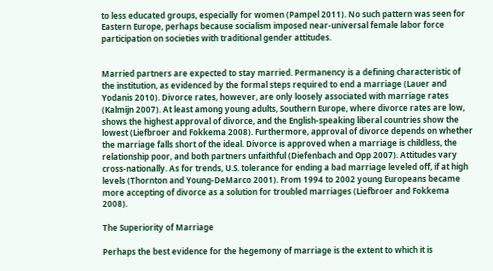to less educated groups, especially for women (Pampel 2011). No such pattern was seen for Eastern Europe, perhaps because socialism imposed near-universal female labor force participation on societies with traditional gender attitudes.


Married partners are expected to stay married. Permanency is a defining characteristic of the institution, as evidenced by the formal steps required to end a marriage (Lauer and Yodanis 2010). Divorce rates, however, are only loosely associated with marriage rates (Kalmijn 2007). At least among young adults, Southern Europe, where divorce rates are low, shows the highest approval of divorce, and the English-speaking liberal countries show the lowest (Liefbroer and Fokkema 2008). Furthermore, approval of divorce depends on whether the marriage falls short of the ideal. Divorce is approved when a marriage is childless, the relationship poor, and both partners unfaithful (Diefenbach and Opp 2007). Attitudes vary cross-nationally. As for trends, U.S. tolerance for ending a bad marriage leveled off, if at high levels (Thornton and Young-DeMarco 2001). From 1994 to 2002 young Europeans became more accepting of divorce as a solution for troubled marriages (Liefbroer and Fokkema 2008).

The Superiority of Marriage

Perhaps the best evidence for the hegemony of marriage is the extent to which it is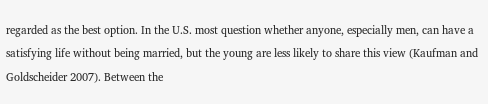regarded as the best option. In the U.S. most question whether anyone, especially men, can have a satisfying life without being married, but the young are less likely to share this view (Kaufman and Goldscheider 2007). Between the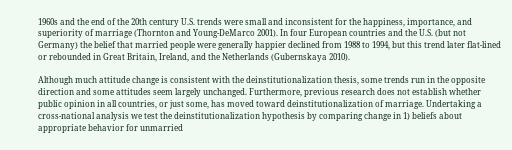1960s and the end of the 20th century U.S. trends were small and inconsistent for the happiness, importance, and superiority of marriage (Thornton and Young-DeMarco 2001). In four European countries and the U.S. (but not Germany) the belief that married people were generally happier declined from 1988 to 1994, but this trend later flat-lined or rebounded in Great Britain, Ireland, and the Netherlands (Gubernskaya 2010).

Although much attitude change is consistent with the deinstitutionalization thesis, some trends run in the opposite direction and some attitudes seem largely unchanged. Furthermore, previous research does not establish whether public opinion in all countries, or just some, has moved toward deinstitutionalization of marriage. Undertaking a cross-national analysis we test the deinstitutionalization hypothesis by comparing change in 1) beliefs about appropriate behavior for unmarried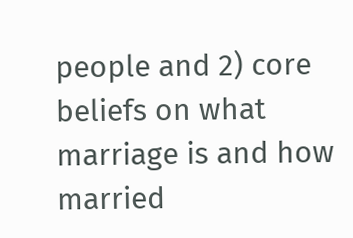people and 2) core beliefs on what marriage is and how married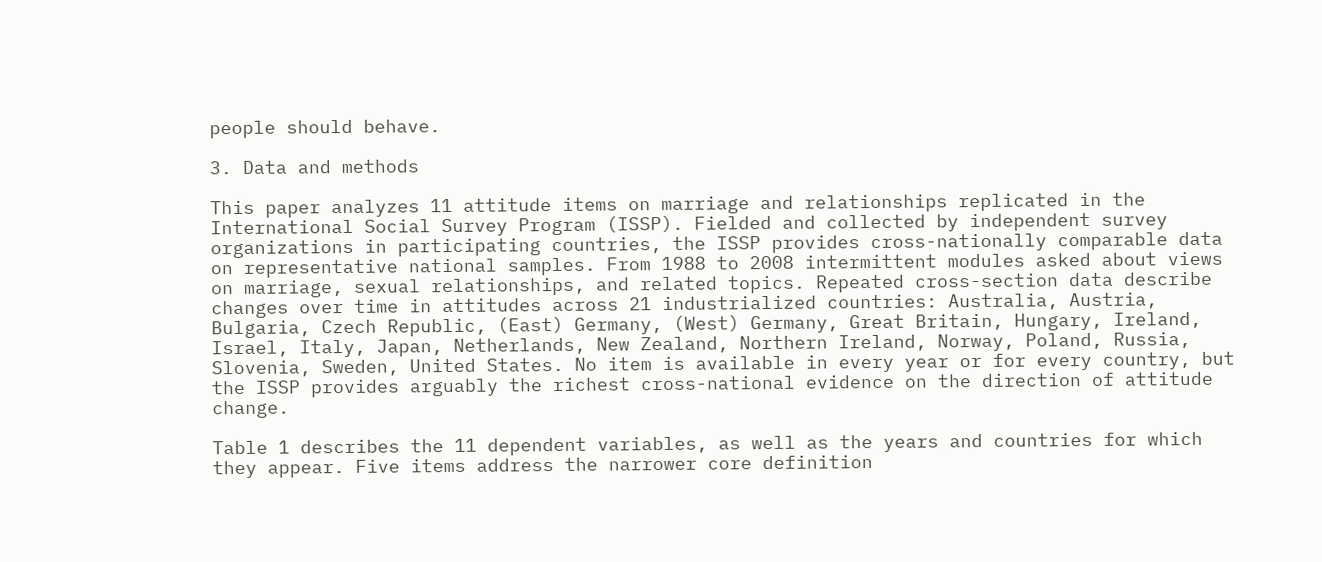people should behave.

3. Data and methods

This paper analyzes 11 attitude items on marriage and relationships replicated in the International Social Survey Program (ISSP). Fielded and collected by independent survey organizations in participating countries, the ISSP provides cross-nationally comparable data on representative national samples. From 1988 to 2008 intermittent modules asked about views on marriage, sexual relationships, and related topics. Repeated cross-section data describe changes over time in attitudes across 21 industrialized countries: Australia, Austria, Bulgaria, Czech Republic, (East) Germany, (West) Germany, Great Britain, Hungary, Ireland, Israel, Italy, Japan, Netherlands, New Zealand, Northern Ireland, Norway, Poland, Russia, Slovenia, Sweden, United States. No item is available in every year or for every country, but the ISSP provides arguably the richest cross-national evidence on the direction of attitude change.

Table 1 describes the 11 dependent variables, as well as the years and countries for which they appear. Five items address the narrower core definition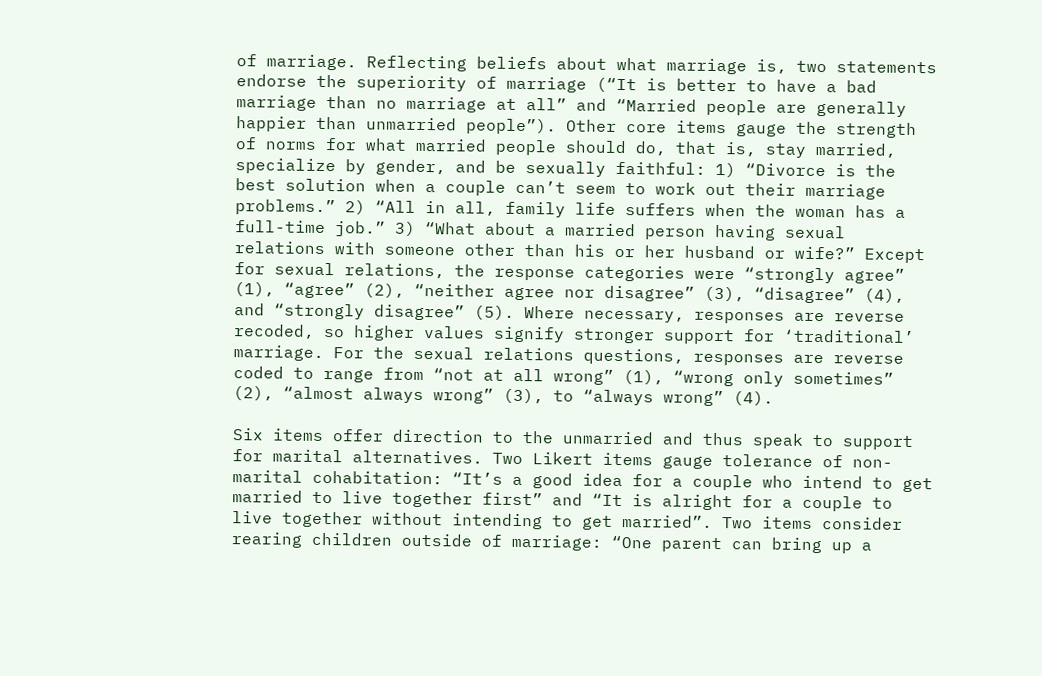of marriage. Reflecting beliefs about what marriage is, two statements endorse the superiority of marriage (“It is better to have a bad marriage than no marriage at all” and “Married people are generally happier than unmarried people”). Other core items gauge the strength of norms for what married people should do, that is, stay married, specialize by gender, and be sexually faithful: 1) “Divorce is the best solution when a couple can’t seem to work out their marriage problems.” 2) “All in all, family life suffers when the woman has a full-time job.” 3) “What about a married person having sexual relations with someone other than his or her husband or wife?” Except for sexual relations, the response categories were “strongly agree” (1), “agree” (2), “neither agree nor disagree” (3), “disagree” (4), and “strongly disagree” (5). Where necessary, responses are reverse recoded, so higher values signify stronger support for ‘traditional’ marriage. For the sexual relations questions, responses are reverse coded to range from “not at all wrong” (1), “wrong only sometimes” (2), “almost always wrong” (3), to “always wrong” (4).

Six items offer direction to the unmarried and thus speak to support for marital alternatives. Two Likert items gauge tolerance of non-marital cohabitation: “It’s a good idea for a couple who intend to get married to live together first” and “It is alright for a couple to live together without intending to get married”. Two items consider rearing children outside of marriage: “One parent can bring up a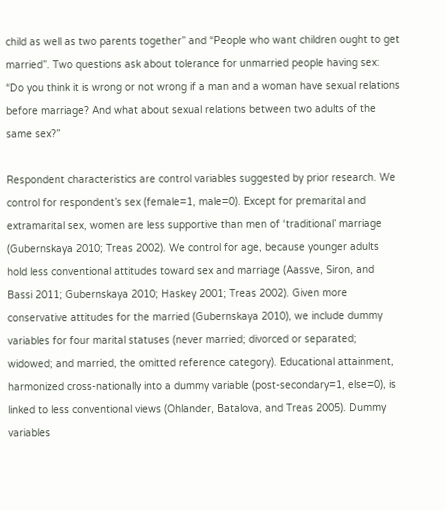child as well as two parents together” and “People who want children ought to get married”. Two questions ask about tolerance for unmarried people having sex: “Do you think it is wrong or not wrong if a man and a woman have sexual relations before marriage? And what about sexual relations between two adults of the same sex?”

Respondent characteristics are control variables suggested by prior research. We control for respondent’s sex (female=1, male=0). Except for premarital and extramarital sex, women are less supportive than men of ‘traditional’ marriage (Gubernskaya 2010; Treas 2002). We control for age, because younger adults hold less conventional attitudes toward sex and marriage (Aassve, Siron, and Bassi 2011; Gubernskaya 2010; Haskey 2001; Treas 2002). Given more conservative attitudes for the married (Gubernskaya 2010), we include dummy variables for four marital statuses (never married; divorced or separated; widowed; and married, the omitted reference category). Educational attainment, harmonized cross-nationally into a dummy variable (post-secondary=1, else=0), is linked to less conventional views (Ohlander, Batalova, and Treas 2005). Dummy variables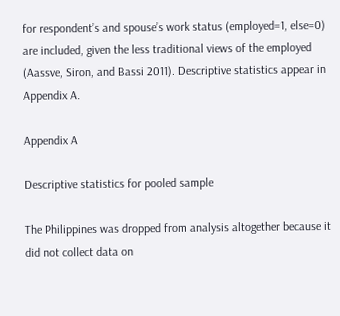for respondent’s and spouse’s work status (employed=1, else=0) are included, given the less traditional views of the employed (Aassve, Siron, and Bassi 2011). Descriptive statistics appear in Appendix A.

Appendix A

Descriptive statistics for pooled sample

The Philippines was dropped from analysis altogether because it did not collect data on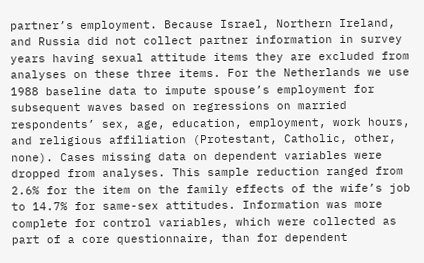partner’s employment. Because Israel, Northern Ireland, and Russia did not collect partner information in survey years having sexual attitude items they are excluded from analyses on these three items. For the Netherlands we use 1988 baseline data to impute spouse’s employment for subsequent waves based on regressions on married respondents’ sex, age, education, employment, work hours, and religious affiliation (Protestant, Catholic, other, none). Cases missing data on dependent variables were dropped from analyses. This sample reduction ranged from 2.6% for the item on the family effects of the wife’s job to 14.7% for same-sex attitudes. Information was more complete for control variables, which were collected as part of a core questionnaire, than for dependent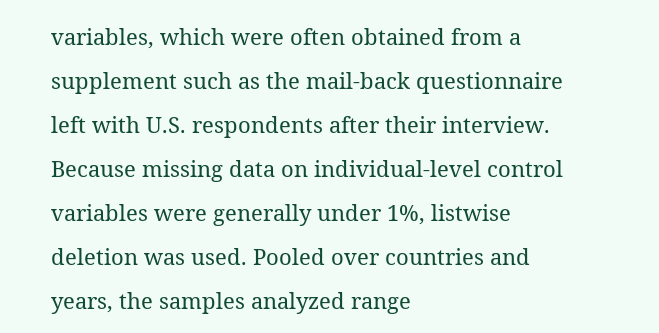variables, which were often obtained from a supplement such as the mail-back questionnaire left with U.S. respondents after their interview. Because missing data on individual-level control variables were generally under 1%, listwise deletion was used. Pooled over countries and years, the samples analyzed range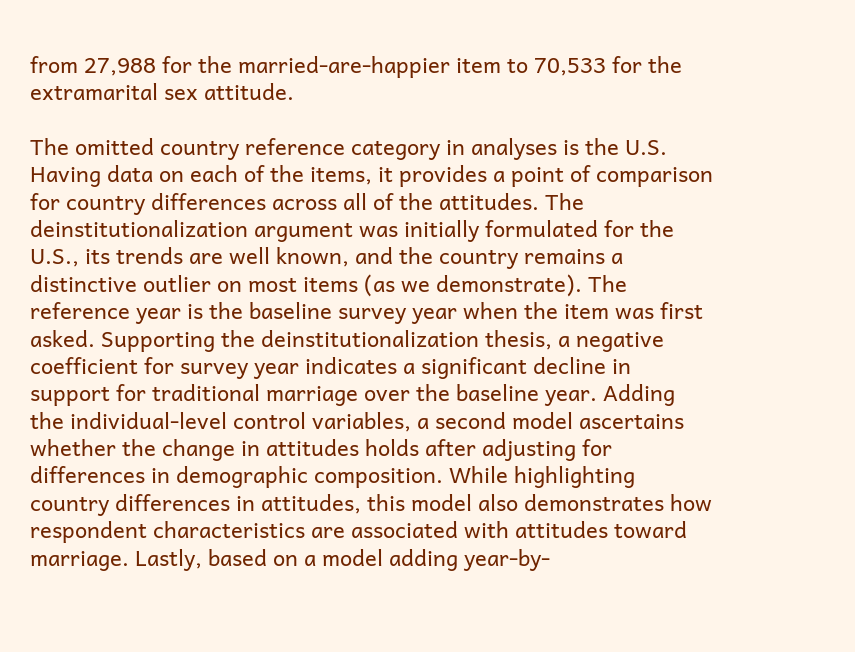from 27,988 for the married-are-happier item to 70,533 for the extramarital sex attitude.

The omitted country reference category in analyses is the U.S. Having data on each of the items, it provides a point of comparison for country differences across all of the attitudes. The deinstitutionalization argument was initially formulated for the U.S., its trends are well known, and the country remains a distinctive outlier on most items (as we demonstrate). The reference year is the baseline survey year when the item was first asked. Supporting the deinstitutionalization thesis, a negative coefficient for survey year indicates a significant decline in support for traditional marriage over the baseline year. Adding the individual-level control variables, a second model ascertains whether the change in attitudes holds after adjusting for differences in demographic composition. While highlighting country differences in attitudes, this model also demonstrates how respondent characteristics are associated with attitudes toward marriage. Lastly, based on a model adding year-by-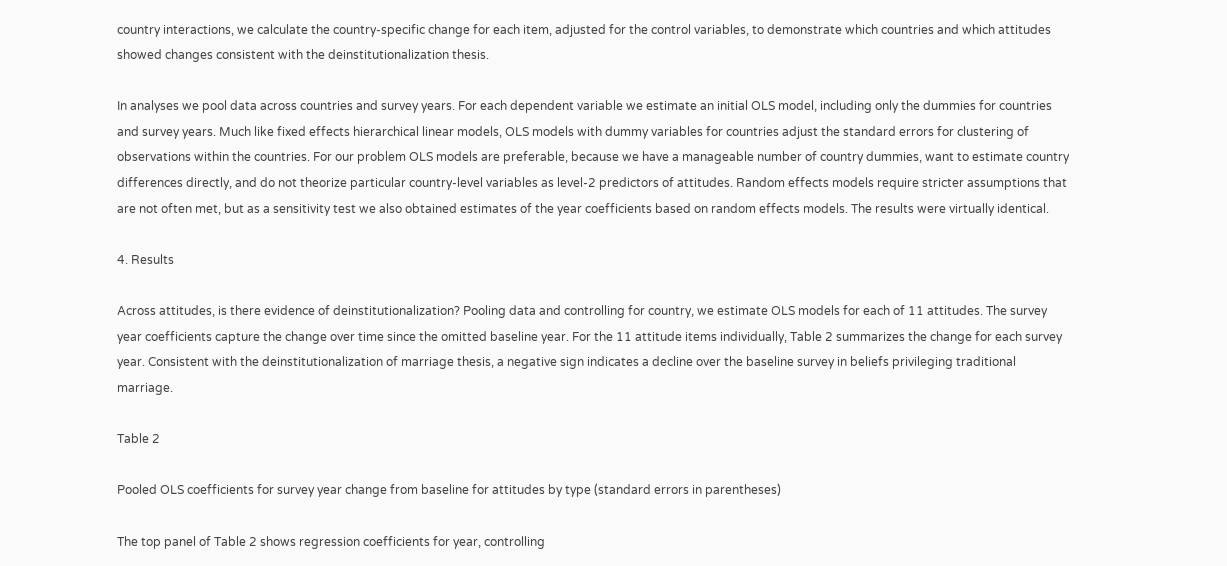country interactions, we calculate the country-specific change for each item, adjusted for the control variables, to demonstrate which countries and which attitudes showed changes consistent with the deinstitutionalization thesis.

In analyses we pool data across countries and survey years. For each dependent variable we estimate an initial OLS model, including only the dummies for countries and survey years. Much like fixed effects hierarchical linear models, OLS models with dummy variables for countries adjust the standard errors for clustering of observations within the countries. For our problem OLS models are preferable, because we have a manageable number of country dummies, want to estimate country differences directly, and do not theorize particular country-level variables as level-2 predictors of attitudes. Random effects models require stricter assumptions that are not often met, but as a sensitivity test we also obtained estimates of the year coefficients based on random effects models. The results were virtually identical.

4. Results

Across attitudes, is there evidence of deinstitutionalization? Pooling data and controlling for country, we estimate OLS models for each of 11 attitudes. The survey year coefficients capture the change over time since the omitted baseline year. For the 11 attitude items individually, Table 2 summarizes the change for each survey year. Consistent with the deinstitutionalization of marriage thesis, a negative sign indicates a decline over the baseline survey in beliefs privileging traditional marriage.

Table 2

Pooled OLS coefficients for survey year change from baseline for attitudes by type (standard errors in parentheses)

The top panel of Table 2 shows regression coefficients for year, controlling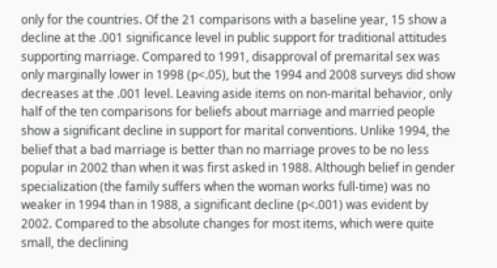only for the countries. Of the 21 comparisons with a baseline year, 15 show a decline at the .001 significance level in public support for traditional attitudes supporting marriage. Compared to 1991, disapproval of premarital sex was only marginally lower in 1998 (p<.05), but the 1994 and 2008 surveys did show decreases at the .001 level. Leaving aside items on non-marital behavior, only half of the ten comparisons for beliefs about marriage and married people show a significant decline in support for marital conventions. Unlike 1994, the belief that a bad marriage is better than no marriage proves to be no less popular in 2002 than when it was first asked in 1988. Although belief in gender specialization (the family suffers when the woman works full-time) was no weaker in 1994 than in 1988, a significant decline (p<.001) was evident by 2002. Compared to the absolute changes for most items, which were quite small, the declining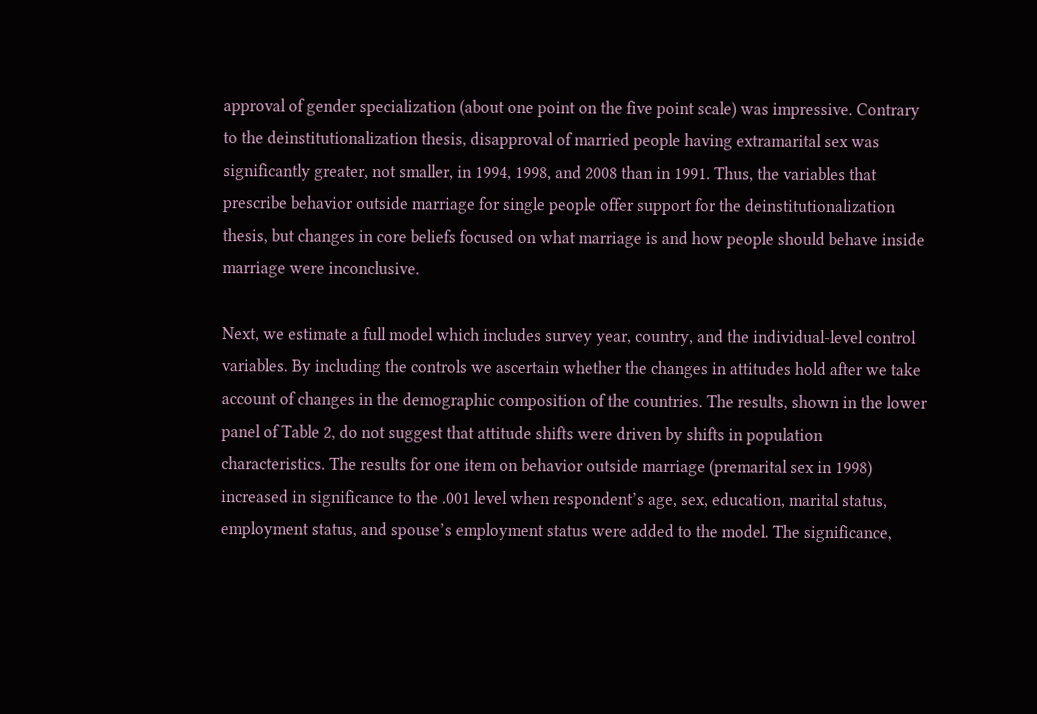approval of gender specialization (about one point on the five point scale) was impressive. Contrary to the deinstitutionalization thesis, disapproval of married people having extramarital sex was significantly greater, not smaller, in 1994, 1998, and 2008 than in 1991. Thus, the variables that prescribe behavior outside marriage for single people offer support for the deinstitutionalization thesis, but changes in core beliefs focused on what marriage is and how people should behave inside marriage were inconclusive.

Next, we estimate a full model which includes survey year, country, and the individual-level control variables. By including the controls we ascertain whether the changes in attitudes hold after we take account of changes in the demographic composition of the countries. The results, shown in the lower panel of Table 2, do not suggest that attitude shifts were driven by shifts in population characteristics. The results for one item on behavior outside marriage (premarital sex in 1998) increased in significance to the .001 level when respondent’s age, sex, education, marital status, employment status, and spouse’s employment status were added to the model. The significance,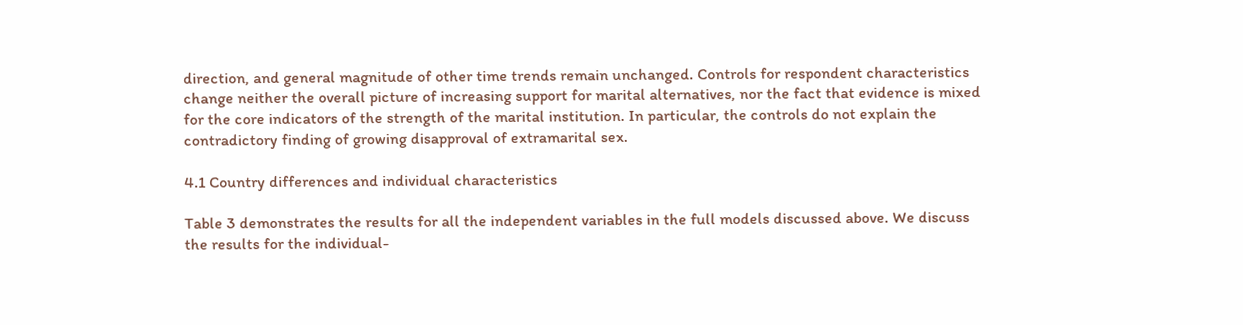direction, and general magnitude of other time trends remain unchanged. Controls for respondent characteristics change neither the overall picture of increasing support for marital alternatives, nor the fact that evidence is mixed for the core indicators of the strength of the marital institution. In particular, the controls do not explain the contradictory finding of growing disapproval of extramarital sex.

4.1 Country differences and individual characteristics

Table 3 demonstrates the results for all the independent variables in the full models discussed above. We discuss the results for the individual-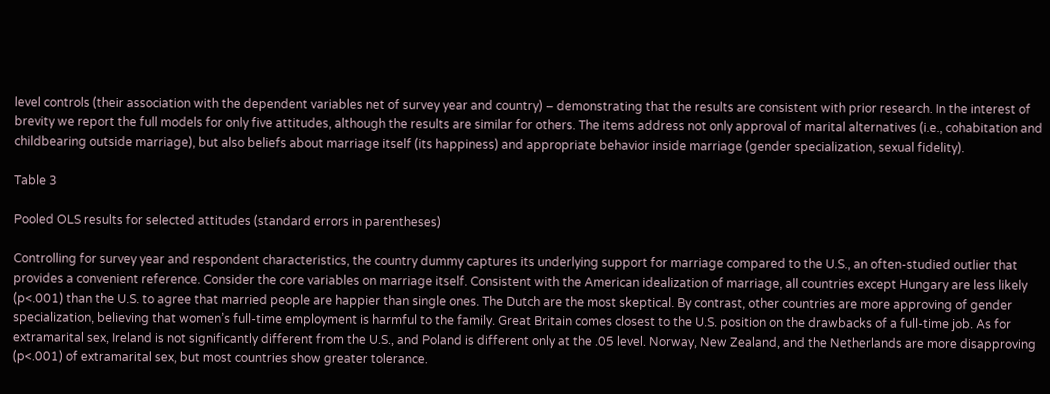level controls (their association with the dependent variables net of survey year and country) – demonstrating that the results are consistent with prior research. In the interest of brevity we report the full models for only five attitudes, although the results are similar for others. The items address not only approval of marital alternatives (i.e., cohabitation and childbearing outside marriage), but also beliefs about marriage itself (its happiness) and appropriate behavior inside marriage (gender specialization, sexual fidelity).

Table 3

Pooled OLS results for selected attitudes (standard errors in parentheses)

Controlling for survey year and respondent characteristics, the country dummy captures its underlying support for marriage compared to the U.S., an often-studied outlier that provides a convenient reference. Consider the core variables on marriage itself. Consistent with the American idealization of marriage, all countries except Hungary are less likely (p<.001) than the U.S. to agree that married people are happier than single ones. The Dutch are the most skeptical. By contrast, other countries are more approving of gender specialization, believing that women’s full-time employment is harmful to the family. Great Britain comes closest to the U.S. position on the drawbacks of a full-time job. As for extramarital sex, Ireland is not significantly different from the U.S., and Poland is different only at the .05 level. Norway, New Zealand, and the Netherlands are more disapproving (p<.001) of extramarital sex, but most countries show greater tolerance.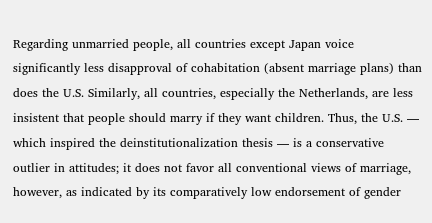Regarding unmarried people, all countries except Japan voice significantly less disapproval of cohabitation (absent marriage plans) than does the U.S. Similarly, all countries, especially the Netherlands, are less insistent that people should marry if they want children. Thus, the U.S. — which inspired the deinstitutionalization thesis — is a conservative outlier in attitudes; it does not favor all conventional views of marriage, however, as indicated by its comparatively low endorsement of gender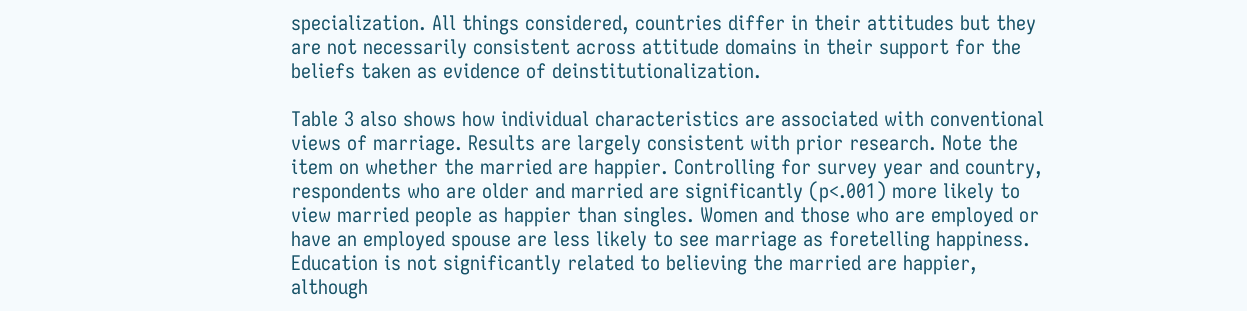specialization. All things considered, countries differ in their attitudes but they are not necessarily consistent across attitude domains in their support for the beliefs taken as evidence of deinstitutionalization.

Table 3 also shows how individual characteristics are associated with conventional views of marriage. Results are largely consistent with prior research. Note the item on whether the married are happier. Controlling for survey year and country, respondents who are older and married are significantly (p<.001) more likely to view married people as happier than singles. Women and those who are employed or have an employed spouse are less likely to see marriage as foretelling happiness. Education is not significantly related to believing the married are happier, although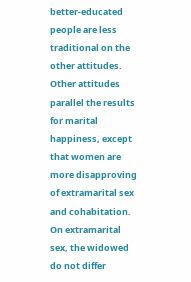better-educated people are less traditional on the other attitudes. Other attitudes parallel the results for marital happiness, except that women are more disapproving of extramarital sex and cohabitation. On extramarital sex, the widowed do not differ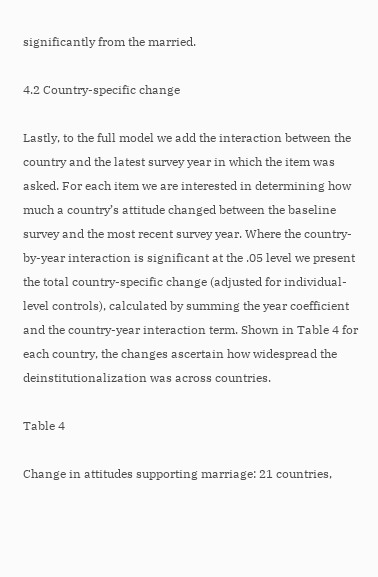significantly from the married.

4.2 Country-specific change

Lastly, to the full model we add the interaction between the country and the latest survey year in which the item was asked. For each item we are interested in determining how much a country’s attitude changed between the baseline survey and the most recent survey year. Where the country-by-year interaction is significant at the .05 level we present the total country-specific change (adjusted for individual-level controls), calculated by summing the year coefficient and the country-year interaction term. Shown in Table 4 for each country, the changes ascertain how widespread the deinstitutionalization was across countries.

Table 4

Change in attitudes supporting marriage: 21 countries,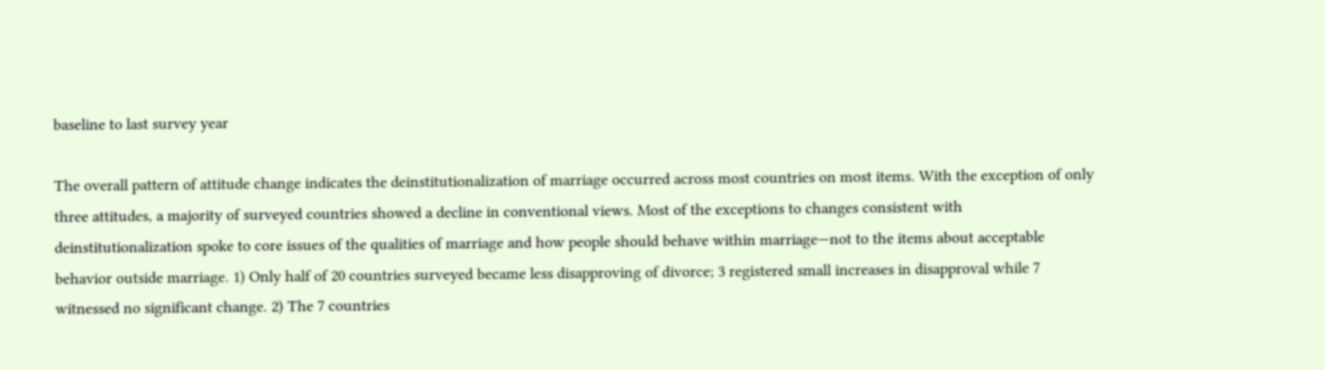baseline to last survey year

The overall pattern of attitude change indicates the deinstitutionalization of marriage occurred across most countries on most items. With the exception of only three attitudes, a majority of surveyed countries showed a decline in conventional views. Most of the exceptions to changes consistent with deinstitutionalization spoke to core issues of the qualities of marriage and how people should behave within marriage—not to the items about acceptable behavior outside marriage. 1) Only half of 20 countries surveyed became less disapproving of divorce; 3 registered small increases in disapproval while 7 witnessed no significant change. 2) The 7 countries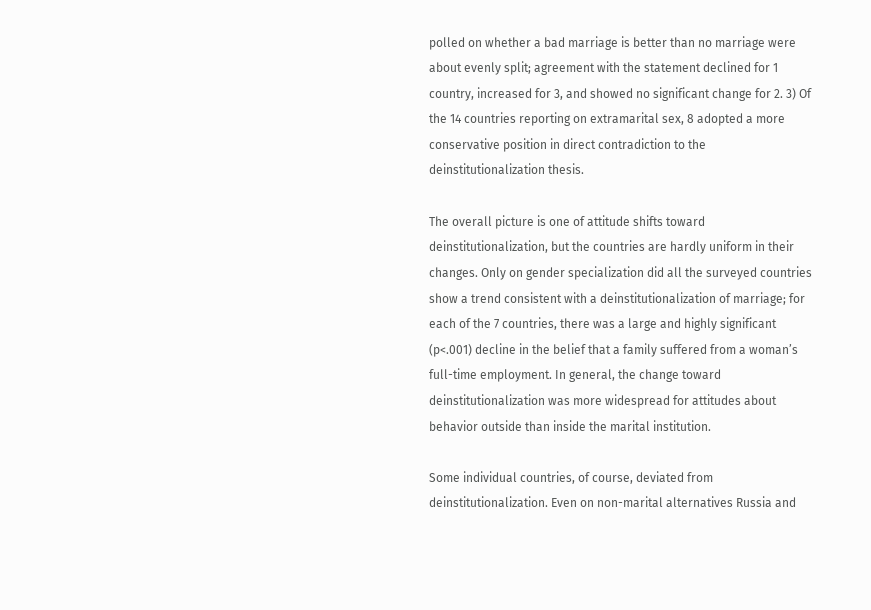polled on whether a bad marriage is better than no marriage were about evenly split; agreement with the statement declined for 1 country, increased for 3, and showed no significant change for 2. 3) Of the 14 countries reporting on extramarital sex, 8 adopted a more conservative position in direct contradiction to the deinstitutionalization thesis.

The overall picture is one of attitude shifts toward deinstitutionalization, but the countries are hardly uniform in their changes. Only on gender specialization did all the surveyed countries show a trend consistent with a deinstitutionalization of marriage; for each of the 7 countries, there was a large and highly significant (p<.001) decline in the belief that a family suffered from a woman’s full-time employment. In general, the change toward deinstitutionalization was more widespread for attitudes about behavior outside than inside the marital institution.

Some individual countries, of course, deviated from deinstitutionalization. Even on non-marital alternatives Russia and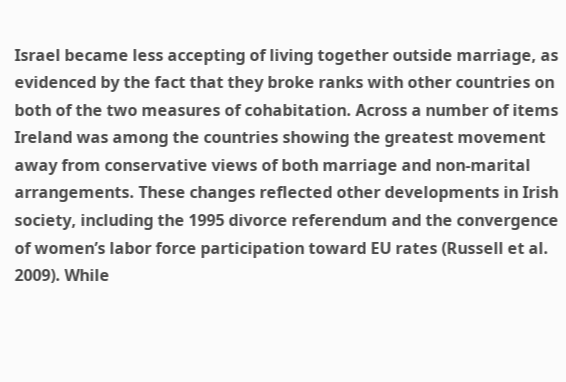Israel became less accepting of living together outside marriage, as evidenced by the fact that they broke ranks with other countries on both of the two measures of cohabitation. Across a number of items Ireland was among the countries showing the greatest movement away from conservative views of both marriage and non-marital arrangements. These changes reflected other developments in Irish society, including the 1995 divorce referendum and the convergence of women’s labor force participation toward EU rates (Russell et al. 2009). While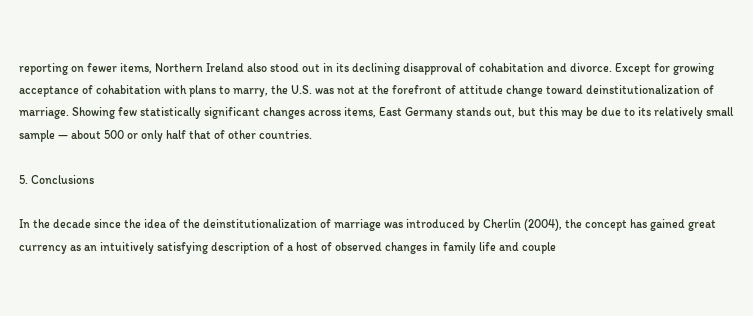reporting on fewer items, Northern Ireland also stood out in its declining disapproval of cohabitation and divorce. Except for growing acceptance of cohabitation with plans to marry, the U.S. was not at the forefront of attitude change toward deinstitutionalization of marriage. Showing few statistically significant changes across items, East Germany stands out, but this may be due to its relatively small sample — about 500 or only half that of other countries.

5. Conclusions

In the decade since the idea of the deinstitutionalization of marriage was introduced by Cherlin (2004), the concept has gained great currency as an intuitively satisfying description of a host of observed changes in family life and couple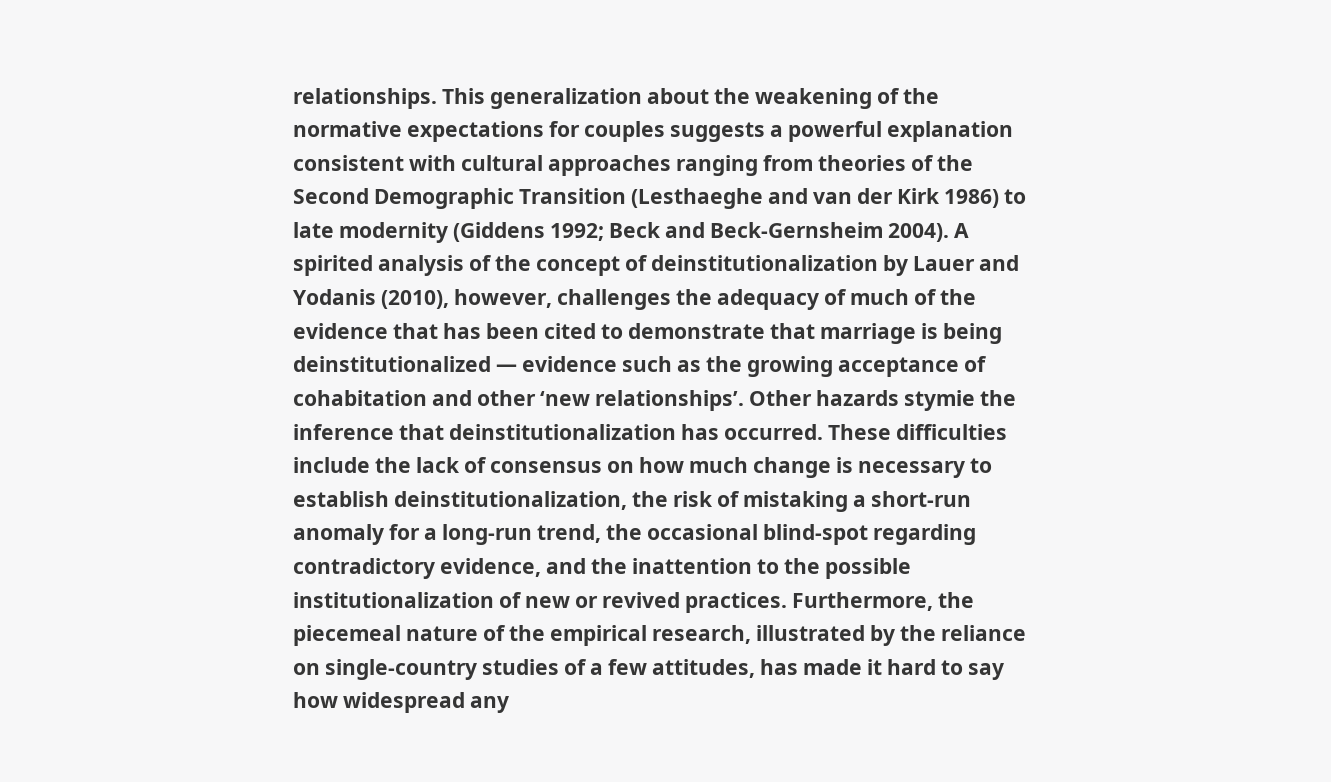relationships. This generalization about the weakening of the normative expectations for couples suggests a powerful explanation consistent with cultural approaches ranging from theories of the Second Demographic Transition (Lesthaeghe and van der Kirk 1986) to late modernity (Giddens 1992; Beck and Beck-Gernsheim 2004). A spirited analysis of the concept of deinstitutionalization by Lauer and Yodanis (2010), however, challenges the adequacy of much of the evidence that has been cited to demonstrate that marriage is being deinstitutionalized — evidence such as the growing acceptance of cohabitation and other ‘new relationships’. Other hazards stymie the inference that deinstitutionalization has occurred. These difficulties include the lack of consensus on how much change is necessary to establish deinstitutionalization, the risk of mistaking a short-run anomaly for a long-run trend, the occasional blind-spot regarding contradictory evidence, and the inattention to the possible institutionalization of new or revived practices. Furthermore, the piecemeal nature of the empirical research, illustrated by the reliance on single-country studies of a few attitudes, has made it hard to say how widespread any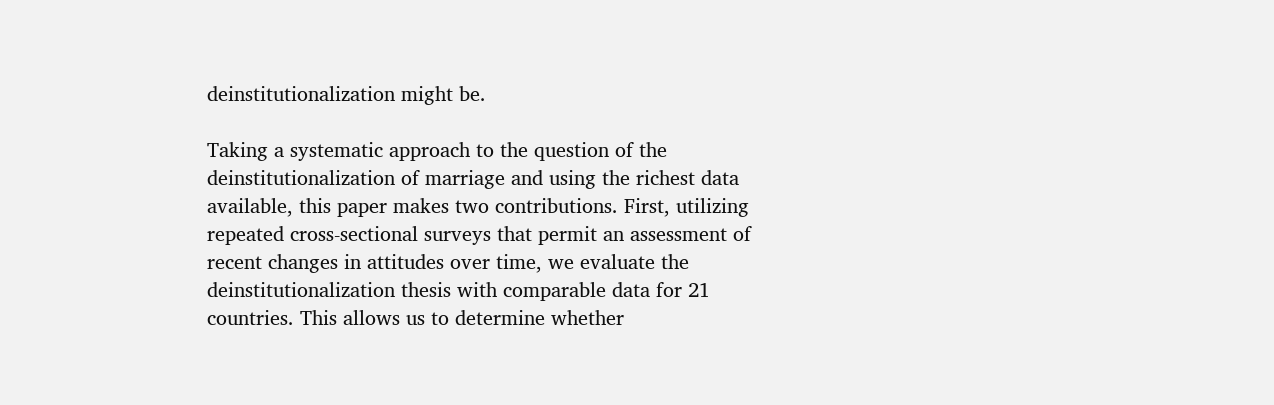deinstitutionalization might be.

Taking a systematic approach to the question of the deinstitutionalization of marriage and using the richest data available, this paper makes two contributions. First, utilizing repeated cross-sectional surveys that permit an assessment of recent changes in attitudes over time, we evaluate the deinstitutionalization thesis with comparable data for 21 countries. This allows us to determine whether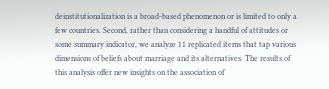deinstitutionalization is a broad-based phenomenon or is limited to only a few countries. Second, rather than considering a handful of attitudes or some summary indicator, we analyze 11 replicated items that tap various dimensions of beliefs about marriage and its alternatives. The results of this analysis offer new insights on the association of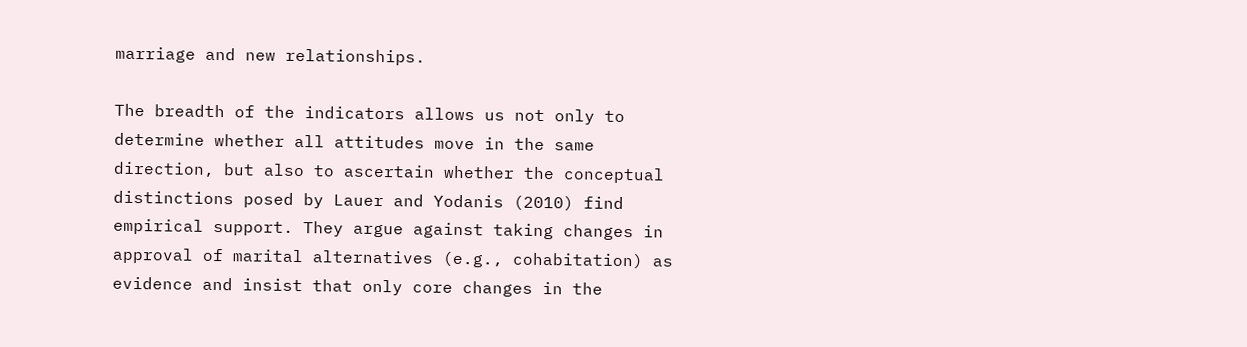marriage and new relationships.

The breadth of the indicators allows us not only to determine whether all attitudes move in the same direction, but also to ascertain whether the conceptual distinctions posed by Lauer and Yodanis (2010) find empirical support. They argue against taking changes in approval of marital alternatives (e.g., cohabitation) as evidence and insist that only core changes in the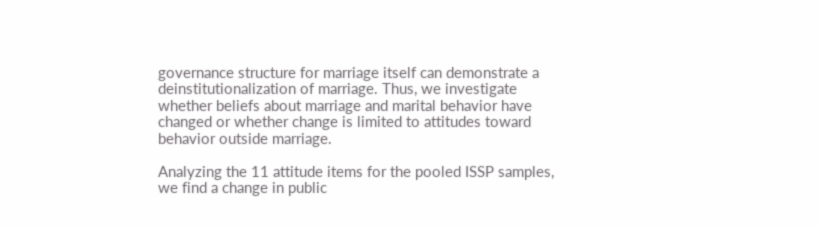governance structure for marriage itself can demonstrate a deinstitutionalization of marriage. Thus, we investigate whether beliefs about marriage and marital behavior have changed or whether change is limited to attitudes toward behavior outside marriage.

Analyzing the 11 attitude items for the pooled ISSP samples, we find a change in public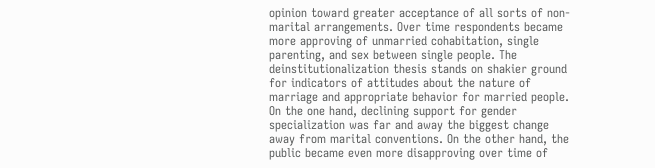opinion toward greater acceptance of all sorts of non-marital arrangements. Over time respondents became more approving of unmarried cohabitation, single parenting, and sex between single people. The deinstitutionalization thesis stands on shakier ground for indicators of attitudes about the nature of marriage and appropriate behavior for married people. On the one hand, declining support for gender specialization was far and away the biggest change away from marital conventions. On the other hand, the public became even more disapproving over time of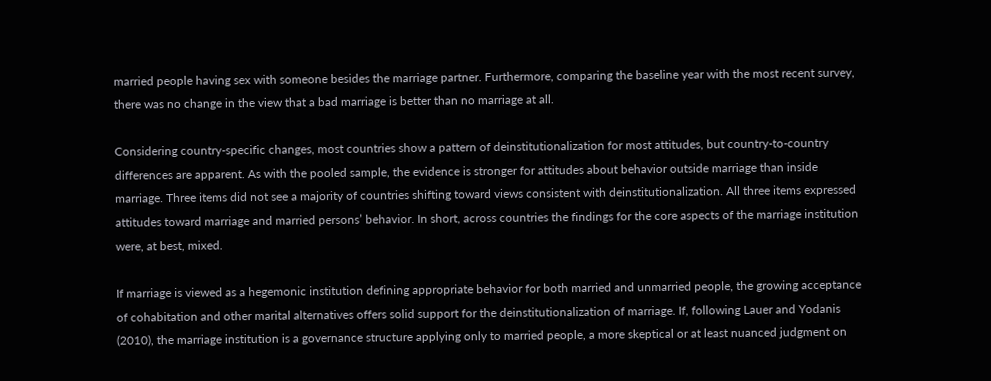married people having sex with someone besides the marriage partner. Furthermore, comparing the baseline year with the most recent survey, there was no change in the view that a bad marriage is better than no marriage at all.

Considering country-specific changes, most countries show a pattern of deinstitutionalization for most attitudes, but country-to-country differences are apparent. As with the pooled sample, the evidence is stronger for attitudes about behavior outside marriage than inside marriage. Three items did not see a majority of countries shifting toward views consistent with deinstitutionalization. All three items expressed attitudes toward marriage and married persons’ behavior. In short, across countries the findings for the core aspects of the marriage institution were, at best, mixed.

If marriage is viewed as a hegemonic institution defining appropriate behavior for both married and unmarried people, the growing acceptance of cohabitation and other marital alternatives offers solid support for the deinstitutionalization of marriage. If, following Lauer and Yodanis (2010), the marriage institution is a governance structure applying only to married people, a more skeptical or at least nuanced judgment on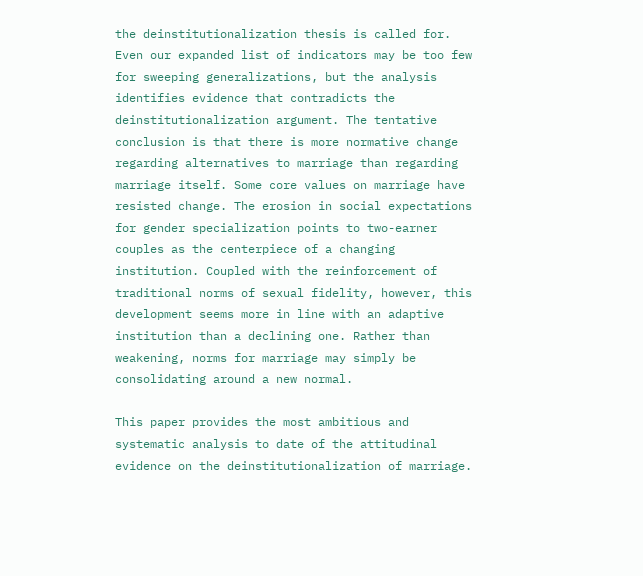the deinstitutionalization thesis is called for. Even our expanded list of indicators may be too few for sweeping generalizations, but the analysis identifies evidence that contradicts the deinstitutionalization argument. The tentative conclusion is that there is more normative change regarding alternatives to marriage than regarding marriage itself. Some core values on marriage have resisted change. The erosion in social expectations for gender specialization points to two-earner couples as the centerpiece of a changing institution. Coupled with the reinforcement of traditional norms of sexual fidelity, however, this development seems more in line with an adaptive institution than a declining one. Rather than weakening, norms for marriage may simply be consolidating around a new normal.

This paper provides the most ambitious and systematic analysis to date of the attitudinal evidence on the deinstitutionalization of marriage.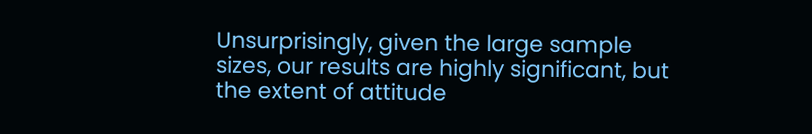Unsurprisingly, given the large sample sizes, our results are highly significant, but the extent of attitude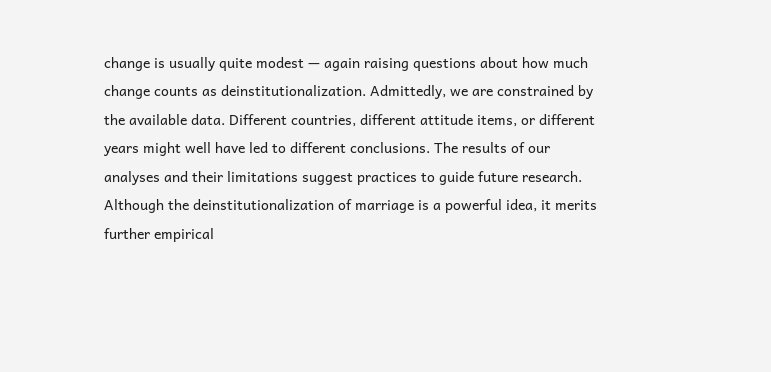change is usually quite modest — again raising questions about how much change counts as deinstitutionalization. Admittedly, we are constrained by the available data. Different countries, different attitude items, or different years might well have led to different conclusions. The results of our analyses and their limitations suggest practices to guide future research. Although the deinstitutionalization of marriage is a powerful idea, it merits further empirical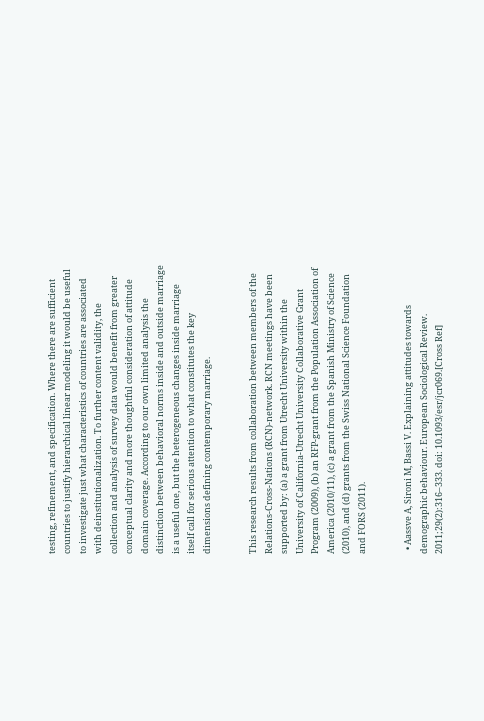testing, refinement, and specification. Where there are sufficient countries to justify hierarchical linear modeling it would be useful to investigate just what characteristics of countries are associated with deinstitutionalization. To further content validity, the collection and analysis of survey data would benefit from greater conceptual clarity and more thoughtful consideration of attitude domain coverage. According to our own limited analysis the distinction between behavioral norms inside and outside marriage is a useful one, but the heterogeneous changes inside marriage itself call for serious attention to what constitutes the key dimensions defining contemporary marriage.


This research results from collaboration between members of the Relations-Cross-Nations (RCN)-network. RCN meetings have been supported by: (a) a grant from Utrecht University within the University of California-Utrecht University Collaborative Grant Program (2009), (b) an RFP-grant from the Population Association of America (2010/11), (c) a grant from the Spanish Ministry of Science (2010), and (d) grants from the Swiss National Science Foundation and FORS (2011).


  • Aassve A, Sironi M, Bassi V. Explaining attitudes towards demographic behaviour. European Sociological Review. 2011;29(2):316–333. doi: 10.1093/esr/jcr069.[Cross Ref]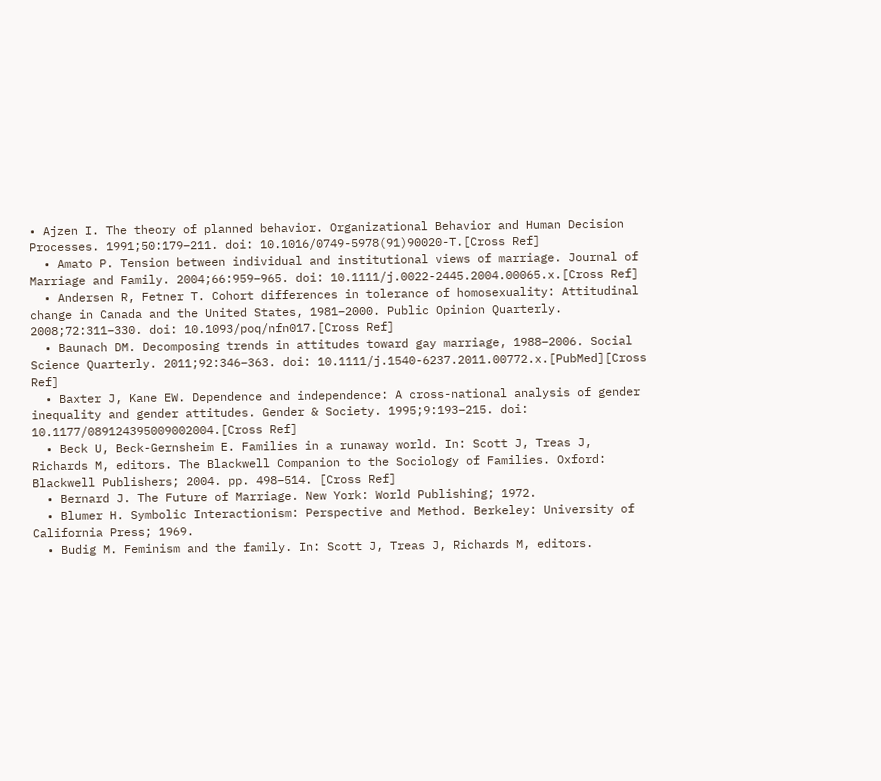• Ajzen I. The theory of planned behavior. Organizational Behavior and Human Decision Processes. 1991;50:179–211. doi: 10.1016/0749-5978(91)90020-T.[Cross Ref]
  • Amato P. Tension between individual and institutional views of marriage. Journal of Marriage and Family. 2004;66:959–965. doi: 10.1111/j.0022-2445.2004.00065.x.[Cross Ref]
  • Andersen R, Fetner T. Cohort differences in tolerance of homosexuality: Attitudinal change in Canada and the United States, 1981–2000. Public Opinion Quarterly. 2008;72:311–330. doi: 10.1093/poq/nfn017.[Cross Ref]
  • Baunach DM. Decomposing trends in attitudes toward gay marriage, 1988–2006. Social Science Quarterly. 2011;92:346–363. doi: 10.1111/j.1540-6237.2011.00772.x.[PubMed][Cross Ref]
  • Baxter J, Kane EW. Dependence and independence: A cross-national analysis of gender inequality and gender attitudes. Gender & Society. 1995;9:193–215. doi: 10.1177/089124395009002004.[Cross Ref]
  • Beck U, Beck-Gernsheim E. Families in a runaway world. In: Scott J, Treas J, Richards M, editors. The Blackwell Companion to the Sociology of Families. Oxford: Blackwell Publishers; 2004. pp. 498–514. [Cross Ref]
  • Bernard J. The Future of Marriage. New York: World Publishing; 1972.
  • Blumer H. Symbolic Interactionism: Perspective and Method. Berkeley: University of California Press; 1969.
  • Budig M. Feminism and the family. In: Scott J, Treas J, Richards M, editors.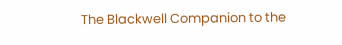The Blackwell Companion to the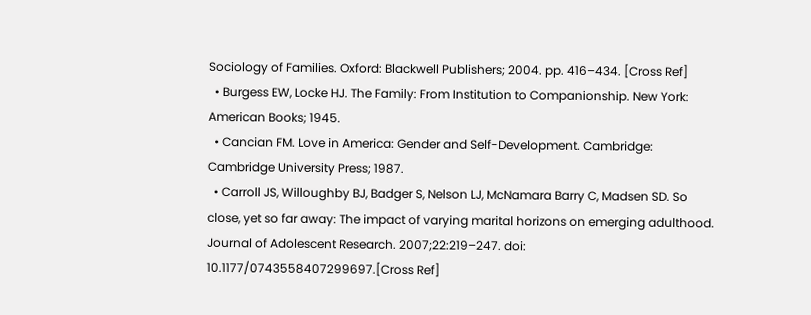Sociology of Families. Oxford: Blackwell Publishers; 2004. pp. 416–434. [Cross Ref]
  • Burgess EW, Locke HJ. The Family: From Institution to Companionship. New York: American Books; 1945.
  • Cancian FM. Love in America: Gender and Self-Development. Cambridge: Cambridge University Press; 1987.
  • Carroll JS, Willoughby BJ, Badger S, Nelson LJ, McNamara Barry C, Madsen SD. So close, yet so far away: The impact of varying marital horizons on emerging adulthood. Journal of Adolescent Research. 2007;22:219–247. doi: 10.1177/0743558407299697.[Cross Ref]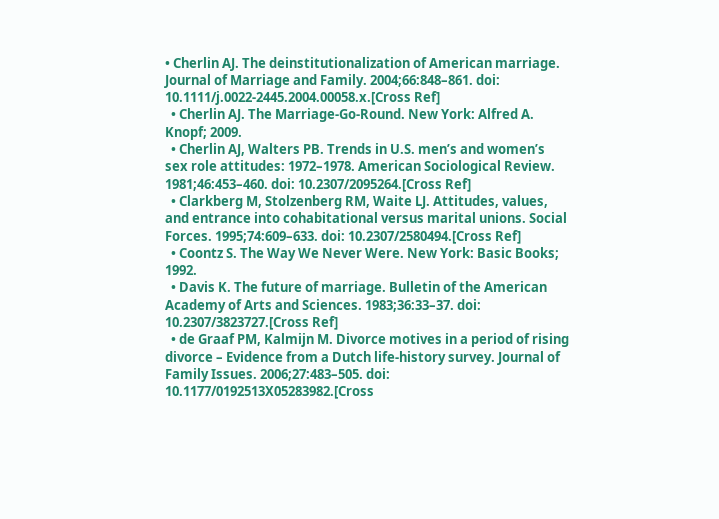• Cherlin AJ. The deinstitutionalization of American marriage. Journal of Marriage and Family. 2004;66:848–861. doi: 10.1111/j.0022-2445.2004.00058.x.[Cross Ref]
  • Cherlin AJ. The Marriage-Go-Round. New York: Alfred A. Knopf; 2009.
  • Cherlin AJ, Walters PB. Trends in U.S. men’s and women’s sex role attitudes: 1972–1978. American Sociological Review. 1981;46:453–460. doi: 10.2307/2095264.[Cross Ref]
  • Clarkberg M, Stolzenberg RM, Waite LJ. Attitudes, values, and entrance into cohabitational versus marital unions. Social Forces. 1995;74:609–633. doi: 10.2307/2580494.[Cross Ref]
  • Coontz S. The Way We Never Were. New York: Basic Books; 1992.
  • Davis K. The future of marriage. Bulletin of the American Academy of Arts and Sciences. 1983;36:33–37. doi: 10.2307/3823727.[Cross Ref]
  • de Graaf PM, Kalmijn M. Divorce motives in a period of rising divorce – Evidence from a Dutch life-history survey. Journal of Family Issues. 2006;27:483–505. doi: 10.1177/0192513X05283982.[Cross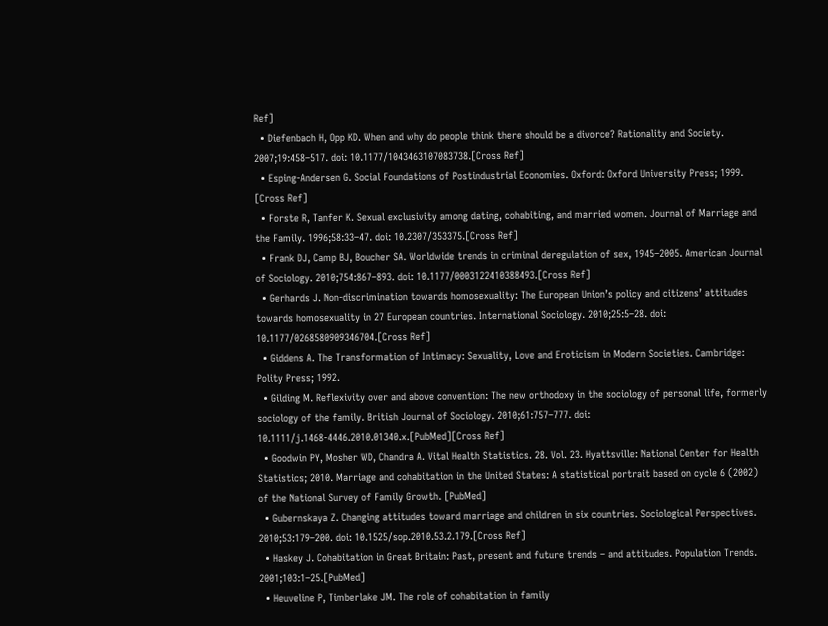Ref]
  • Diefenbach H, Opp KD. When and why do people think there should be a divorce? Rationality and Society. 2007;19:458–517. doi: 10.1177/1043463107083738.[Cross Ref]
  • Esping-Andersen G. Social Foundations of Postindustrial Economies. Oxford: Oxford University Press; 1999. [Cross Ref]
  • Forste R, Tanfer K. Sexual exclusivity among dating, cohabiting, and married women. Journal of Marriage and the Family. 1996;58:33–47. doi: 10.2307/353375.[Cross Ref]
  • Frank DJ, Camp BJ, Boucher SA. Worldwide trends in criminal deregulation of sex, 1945–2005. American Journal of Sociology. 2010;754:867–893. doi: 10.1177/0003122410388493.[Cross Ref]
  • Gerhards J. Non-discrimination towards homosexuality: The European Union’s policy and citizens’ attitudes towards homosexuality in 27 European countries. International Sociology. 2010;25:5–28. doi: 10.1177/0268580909346704.[Cross Ref]
  • Giddens A. The Transformation of Intimacy: Sexuality, Love and Eroticism in Modern Societies. Cambridge: Polity Press; 1992.
  • Gilding M. Reflexivity over and above convention: The new orthodoxy in the sociology of personal life, formerly sociology of the family. British Journal of Sociology. 2010;61:757–777. doi: 10.1111/j.1468-4446.2010.01340.x.[PubMed][Cross Ref]
  • Goodwin PY, Mosher WD, Chandra A. Vital Health Statistics. 28. Vol. 23. Hyattsville: National Center for Health Statistics; 2010. Marriage and cohabitation in the United States: A statistical portrait based on cycle 6 (2002) of the National Survey of Family Growth. [PubMed]
  • Gubernskaya Z. Changing attitudes toward marriage and children in six countries. Sociological Perspectives. 2010;53:179–200. doi: 10.1525/sop.2010.53.2.179.[Cross Ref]
  • Haskey J. Cohabitation in Great Britain: Past, present and future trends – and attitudes. Population Trends. 2001;103:1–25.[PubMed]
  • Heuveline P, Timberlake JM. The role of cohabitation in family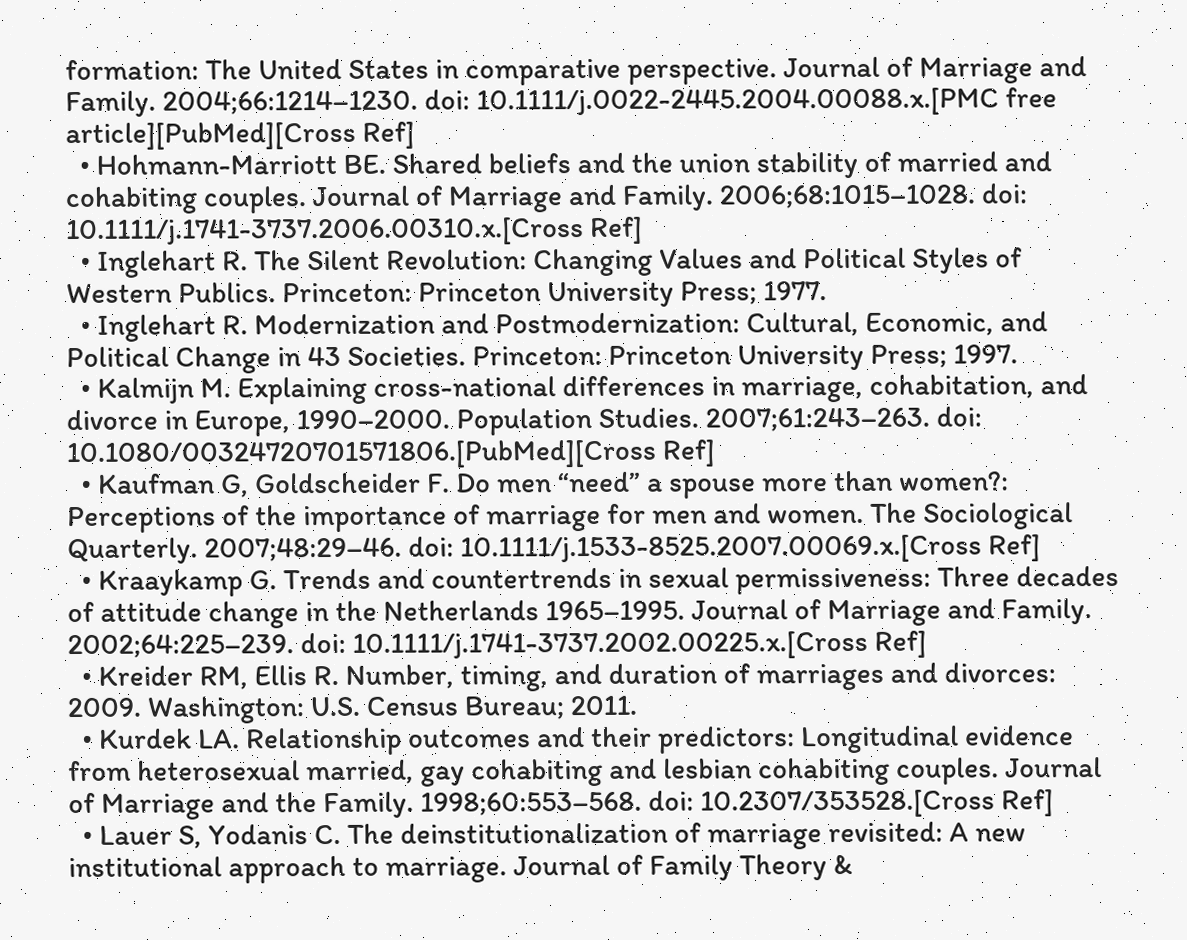formation: The United States in comparative perspective. Journal of Marriage and Family. 2004;66:1214–1230. doi: 10.1111/j.0022-2445.2004.00088.x.[PMC free article][PubMed][Cross Ref]
  • Hohmann-Marriott BE. Shared beliefs and the union stability of married and cohabiting couples. Journal of Marriage and Family. 2006;68:1015–1028. doi: 10.1111/j.1741-3737.2006.00310.x.[Cross Ref]
  • Inglehart R. The Silent Revolution: Changing Values and Political Styles of Western Publics. Princeton: Princeton University Press; 1977.
  • Inglehart R. Modernization and Postmodernization: Cultural, Economic, and Political Change in 43 Societies. Princeton: Princeton University Press; 1997.
  • Kalmijn M. Explaining cross-national differences in marriage, cohabitation, and divorce in Europe, 1990–2000. Population Studies. 2007;61:243–263. doi: 10.1080/00324720701571806.[PubMed][Cross Ref]
  • Kaufman G, Goldscheider F. Do men “need” a spouse more than women?: Perceptions of the importance of marriage for men and women. The Sociological Quarterly. 2007;48:29–46. doi: 10.1111/j.1533-8525.2007.00069.x.[Cross Ref]
  • Kraaykamp G. Trends and countertrends in sexual permissiveness: Three decades of attitude change in the Netherlands 1965–1995. Journal of Marriage and Family. 2002;64:225–239. doi: 10.1111/j.1741-3737.2002.00225.x.[Cross Ref]
  • Kreider RM, Ellis R. Number, timing, and duration of marriages and divorces: 2009. Washington: U.S. Census Bureau; 2011.
  • Kurdek LA. Relationship outcomes and their predictors: Longitudinal evidence from heterosexual married, gay cohabiting and lesbian cohabiting couples. Journal of Marriage and the Family. 1998;60:553–568. doi: 10.2307/353528.[Cross Ref]
  • Lauer S, Yodanis C. The deinstitutionalization of marriage revisited: A new institutional approach to marriage. Journal of Family Theory &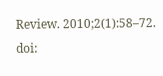Review. 2010;2(1):58–72. doi: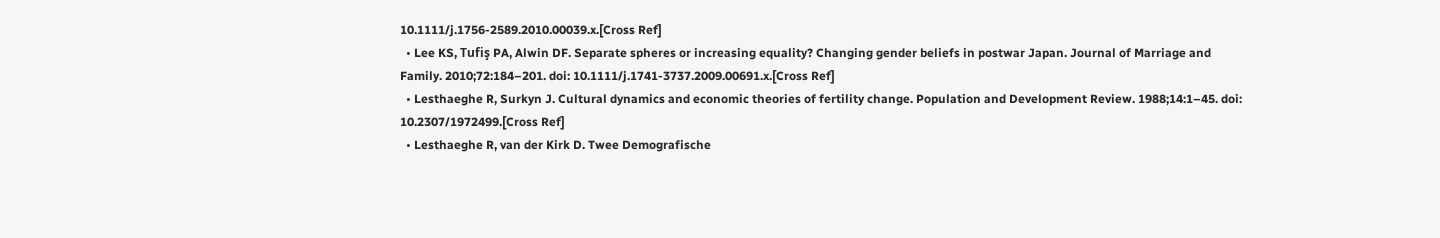10.1111/j.1756-2589.2010.00039.x.[Cross Ref]
  • Lee KS, Tufiş PA, Alwin DF. Separate spheres or increasing equality? Changing gender beliefs in postwar Japan. Journal of Marriage and Family. 2010;72:184–201. doi: 10.1111/j.1741-3737.2009.00691.x.[Cross Ref]
  • Lesthaeghe R, Surkyn J. Cultural dynamics and economic theories of fertility change. Population and Development Review. 1988;14:1–45. doi: 10.2307/1972499.[Cross Ref]
  • Lesthaeghe R, van der Kirk D. Twee Demografische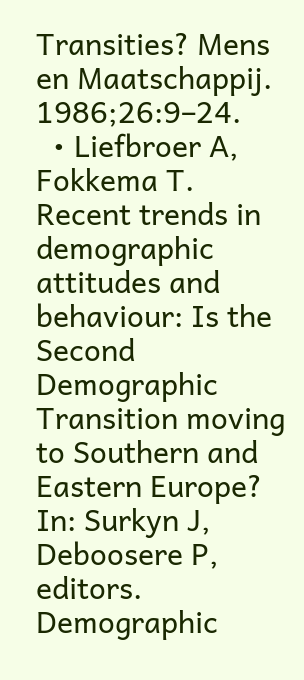Transities? Mens en Maatschappij. 1986;26:9–24.
  • Liefbroer A, Fokkema T. Recent trends in demographic attitudes and behaviour: Is the Second Demographic Transition moving to Southern and Eastern Europe? In: Surkyn J, Deboosere P, editors. Demographic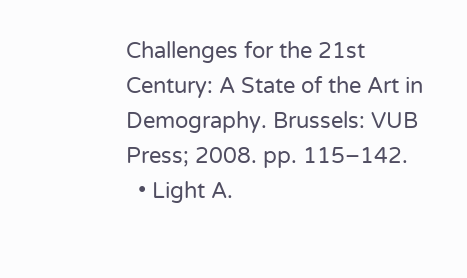Challenges for the 21st Century: A State of the Art in Demography. Brussels: VUB Press; 2008. pp. 115–142.
  • Light A.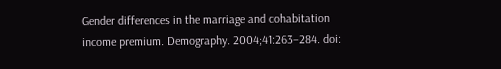Gender differences in the marriage and cohabitation income premium. Demography. 2004;41:263–284. doi: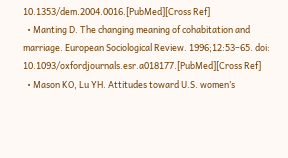10.1353/dem.2004.0016.[PubMed][Cross Ref]
  • Manting D. The changing meaning of cohabitation and marriage. European Sociological Review. 1996;12:53–65. doi: 10.1093/oxfordjournals.esr.a018177.[PubMed][Cross Ref]
  • Mason KO, Lu YH. Attitudes toward U.S. women’s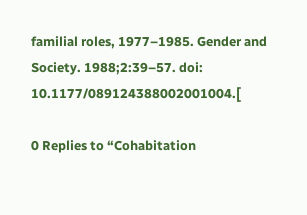familial roles, 1977–1985. Gender and Society. 1988;2:39–57. doi: 10.1177/089124388002001004.[

0 Replies to “Cohabitation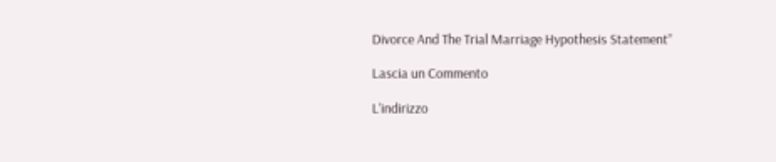Divorce And The Trial Marriage Hypothesis Statement”

Lascia un Commento

L'indirizzo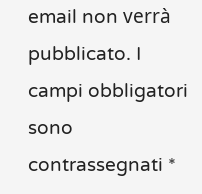email non verrà pubblicato. I campi obbligatori sono contrassegnati *